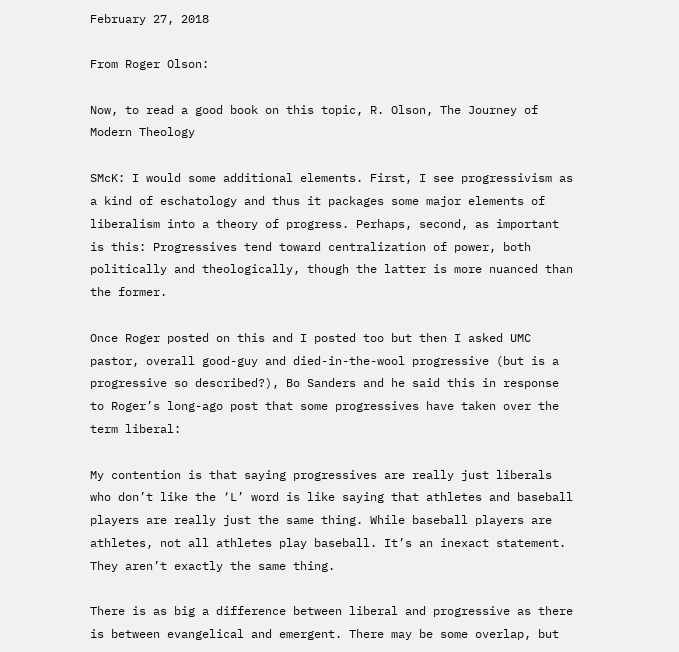February 27, 2018

From Roger Olson:

Now, to read a good book on this topic, R. Olson, The Journey of Modern Theology

SMcK: I would some additional elements. First, I see progressivism as a kind of eschatology and thus it packages some major elements of liberalism into a theory of progress. Perhaps, second, as important is this: Progressives tend toward centralization of power, both politically and theologically, though the latter is more nuanced than the former.

Once Roger posted on this and I posted too but then I asked UMC pastor, overall good-guy and died-in-the-wool progressive (but is a progressive so described?), Bo Sanders and he said this in response to Roger’s long-ago post that some progressives have taken over the term liberal:

My contention is that saying progressives are really just liberals who don’t like the ‘L’ word is like saying that athletes and baseball players are really just the same thing. While baseball players are athletes, not all athletes play baseball. It’s an inexact statement. They aren’t exactly the same thing.

There is as big a difference between liberal and progressive as there is between evangelical and emergent. There may be some overlap, but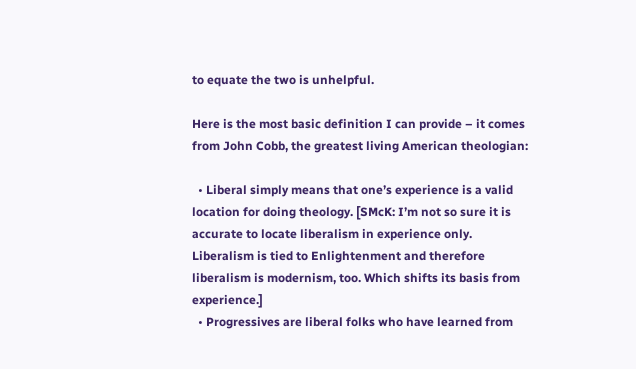to equate the two is unhelpful.

Here is the most basic definition I can provide – it comes from John Cobb, the greatest living American theologian:

  • Liberal simply means that one’s experience is a valid location for doing theology. [SMcK: I’m not so sure it is accurate to locate liberalism in experience only. Liberalism is tied to Enlightenment and therefore liberalism is modernism, too. Which shifts its basis from experience.]
  • Progressives are liberal folks who have learned from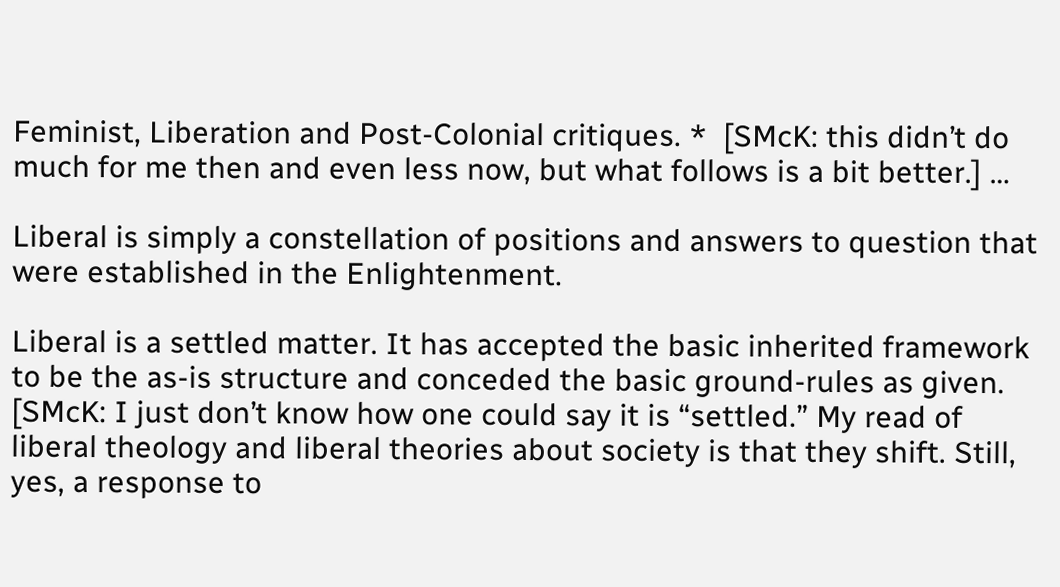Feminist, Liberation and Post-Colonial critiques. *  [SMcK: this didn’t do much for me then and even less now, but what follows is a bit better.] …

Liberal is simply a constellation of positions and answers to question that were established in the Enlightenment.

Liberal is a settled matter. It has accepted the basic inherited framework to be the as-is structure and conceded the basic ground-rules as given. [SMcK: I just don’t know how one could say it is “settled.” My read of liberal theology and liberal theories about society is that they shift. Still, yes, a response to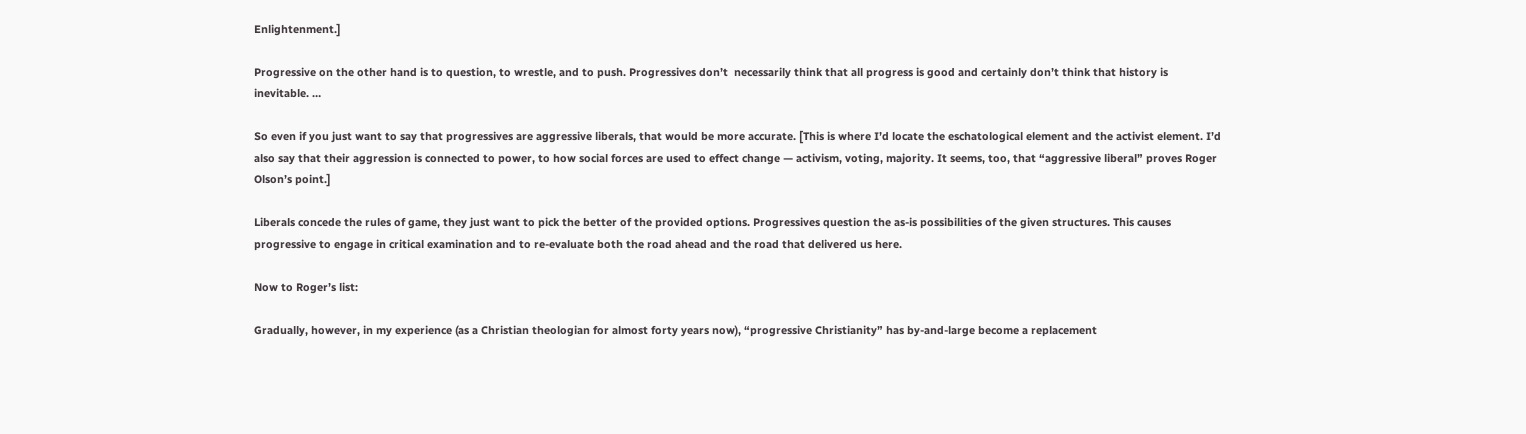Enlightenment.]

Progressive on the other hand is to question, to wrestle, and to push. Progressives don’t  necessarily think that all progress is good and certainly don’t think that history is inevitable. …

So even if you just want to say that progressives are aggressive liberals, that would be more accurate. [This is where I’d locate the eschatological element and the activist element. I’d also say that their aggression is connected to power, to how social forces are used to effect change — activism, voting, majority. It seems, too, that “aggressive liberal” proves Roger Olson’s point.]

Liberals concede the rules of game, they just want to pick the better of the provided options. Progressives question the as-is possibilities of the given structures. This causes progressive to engage in critical examination and to re-evaluate both the road ahead and the road that delivered us here.

Now to Roger’s list:

Gradually, however, in my experience (as a Christian theologian for almost forty years now), “progressive Christianity” has by-and-large become a replacement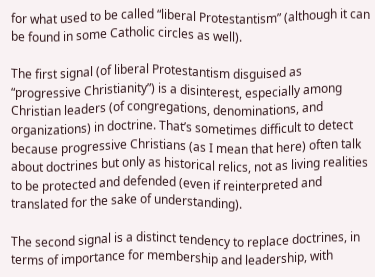for what used to be called “liberal Protestantism” (although it can be found in some Catholic circles as well).

The first signal (of liberal Protestantism disguised as “progressive Christianity”) is a disinterest, especially among Christian leaders (of congregations, denominations, and organizations) in doctrine. That’s sometimes difficult to detect because progressive Christians (as I mean that here) often talk about doctrines but only as historical relics, not as living realities to be protected and defended (even if reinterpreted and translated for the sake of understanding).

The second signal is a distinct tendency to replace doctrines, in terms of importance for membership and leadership, with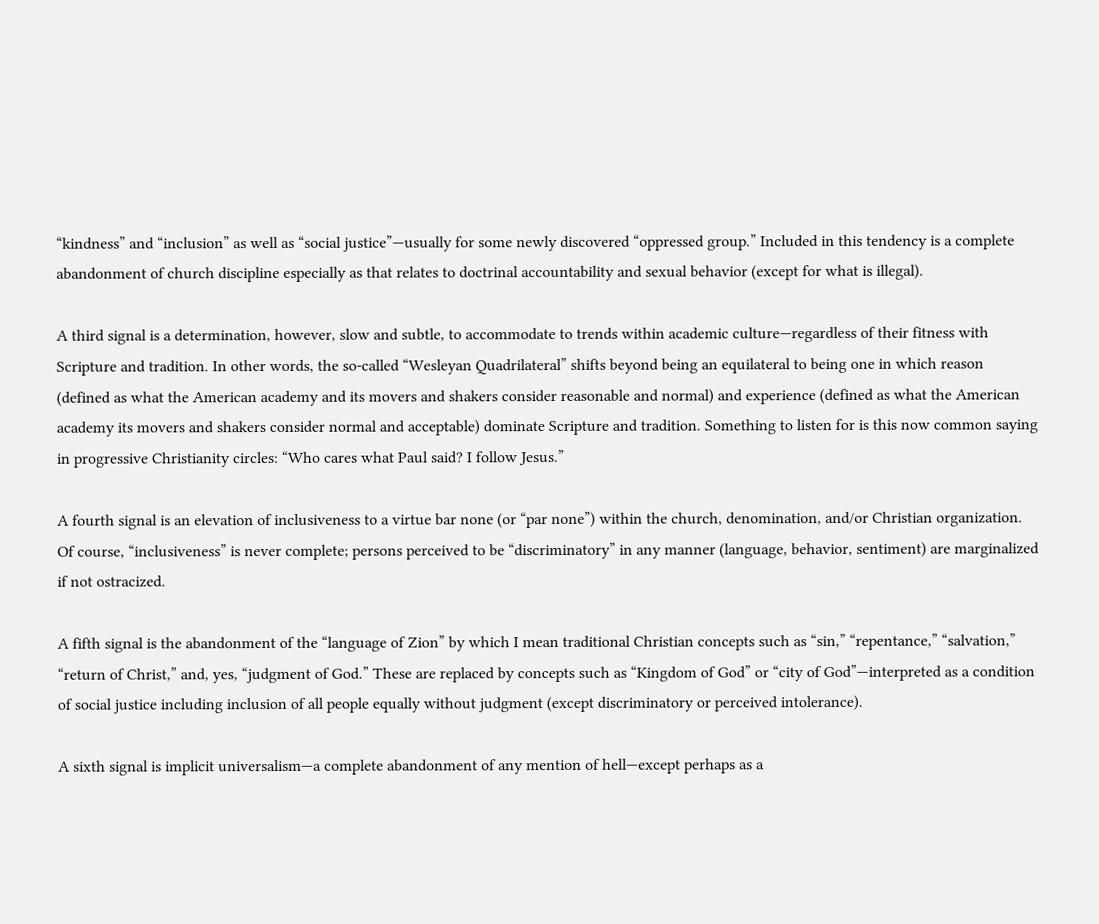“kindness” and “inclusion” as well as “social justice”—usually for some newly discovered “oppressed group.” Included in this tendency is a complete abandonment of church discipline especially as that relates to doctrinal accountability and sexual behavior (except for what is illegal).

A third signal is a determination, however, slow and subtle, to accommodate to trends within academic culture—regardless of their fitness with Scripture and tradition. In other words, the so-called “Wesleyan Quadrilateral” shifts beyond being an equilateral to being one in which reason (defined as what the American academy and its movers and shakers consider reasonable and normal) and experience (defined as what the American academy its movers and shakers consider normal and acceptable) dominate Scripture and tradition. Something to listen for is this now common saying in progressive Christianity circles: “Who cares what Paul said? I follow Jesus.”

A fourth signal is an elevation of inclusiveness to a virtue bar none (or “par none”) within the church, denomination, and/or Christian organization. Of course, “inclusiveness” is never complete; persons perceived to be “discriminatory” in any manner (language, behavior, sentiment) are marginalized if not ostracized.

A fifth signal is the abandonment of the “language of Zion” by which I mean traditional Christian concepts such as “sin,” “repentance,” “salvation,” “return of Christ,” and, yes, “judgment of God.” These are replaced by concepts such as “Kingdom of God” or “city of God”—interpreted as a condition of social justice including inclusion of all people equally without judgment (except discriminatory or perceived intolerance).

A sixth signal is implicit universalism—a complete abandonment of any mention of hell—except perhaps as a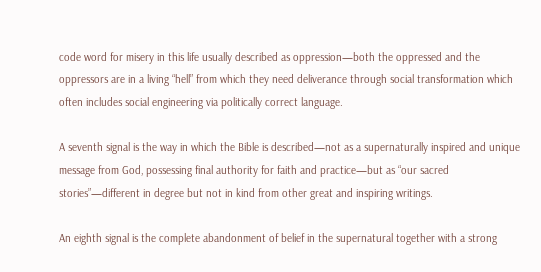code word for misery in this life usually described as oppression—both the oppressed and the oppressors are in a living “hell” from which they need deliverance through social transformation which often includes social engineering via politically correct language.

A seventh signal is the way in which the Bible is described—not as a supernaturally inspired and unique message from God, possessing final authority for faith and practice—but as “our sacred stories”—different in degree but not in kind from other great and inspiring writings.

An eighth signal is the complete abandonment of belief in the supernatural together with a strong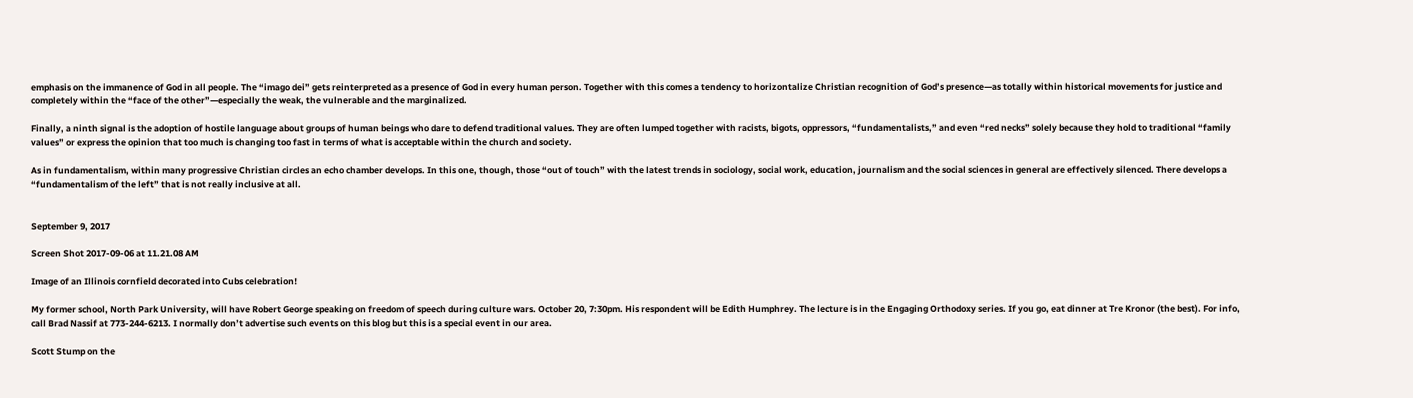emphasis on the immanence of God in all people. The “imago dei” gets reinterpreted as a presence of God in every human person. Together with this comes a tendency to horizontalize Christian recognition of God’s presence—as totally within historical movements for justice and completely within the “face of the other”—especially the weak, the vulnerable and the marginalized.

Finally, a ninth signal is the adoption of hostile language about groups of human beings who dare to defend traditional values. They are often lumped together with racists, bigots, oppressors, “fundamentalists,” and even “red necks” solely because they hold to traditional “family values” or express the opinion that too much is changing too fast in terms of what is acceptable within the church and society.

As in fundamentalism, within many progressive Christian circles an echo chamber develops. In this one, though, those “out of touch” with the latest trends in sociology, social work, education, journalism and the social sciences in general are effectively silenced. There develops a “fundamentalism of the left” that is not really inclusive at all.


September 9, 2017

Screen Shot 2017-09-06 at 11.21.08 AM

Image of an Illinois cornfield decorated into Cubs celebration!

My former school, North Park University, will have Robert George speaking on freedom of speech during culture wars. October 20, 7:30pm. His respondent will be Edith Humphrey. The lecture is in the Engaging Orthodoxy series. If you go, eat dinner at Tre Kronor (the best). For info, call Brad Nassif at 773-244-6213. I normally don’t advertise such events on this blog but this is a special event in our area.

Scott Stump on the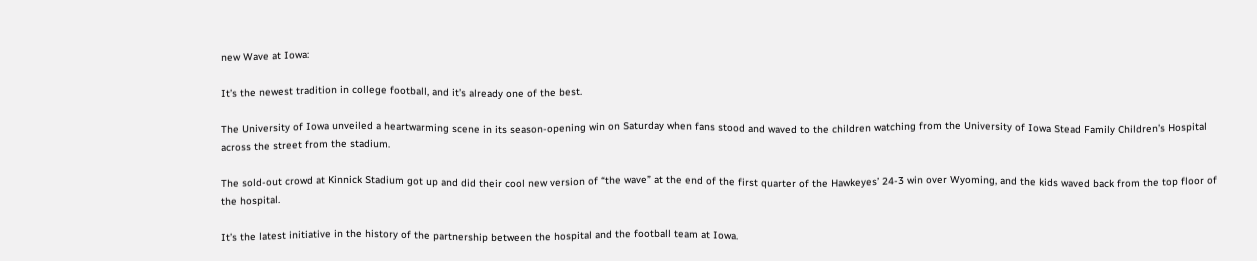new Wave at Iowa:

It’s the newest tradition in college football, and it’s already one of the best.

The University of Iowa unveiled a heartwarming scene in its season-opening win on Saturday when fans stood and waved to the children watching from the University of Iowa Stead Family Children’s Hospital across the street from the stadium.

The sold-out crowd at Kinnick Stadium got up and did their cool new version of “the wave” at the end of the first quarter of the Hawkeyes’ 24-3 win over Wyoming, and the kids waved back from the top floor of the hospital.

It’s the latest initiative in the history of the partnership between the hospital and the football team at Iowa.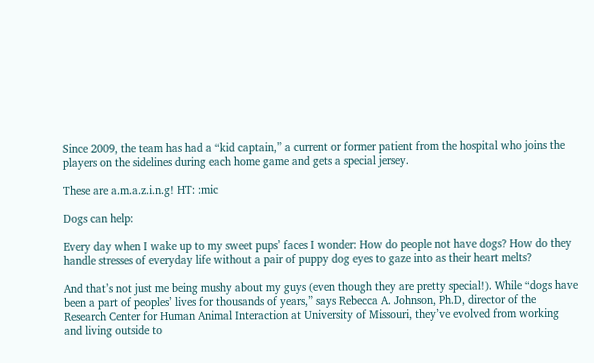Since 2009, the team has had a “kid captain,” a current or former patient from the hospital who joins the players on the sidelines during each home game and gets a special jersey.

These are a.m.a.z.i.n.g! HT: :mic

Dogs can help:

Every day when I wake up to my sweet pups’ faces I wonder: How do people not have dogs? How do they handle stresses of everyday life without a pair of puppy dog eyes to gaze into as their heart melts?

And that’s not just me being mushy about my guys (even though they are pretty special!). While “dogs have been a part of peoples’ lives for thousands of years,” says Rebecca A. Johnson, Ph.D, director of the Research Center for Human Animal Interaction at University of Missouri, they’ve evolved from working and living outside to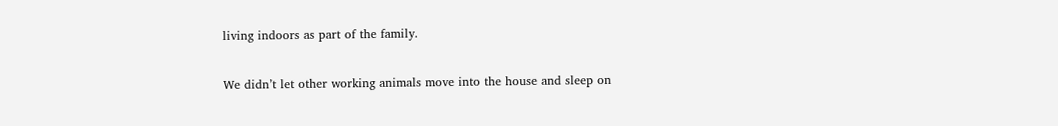living indoors as part of the family.

We didn’t let other working animals move into the house and sleep on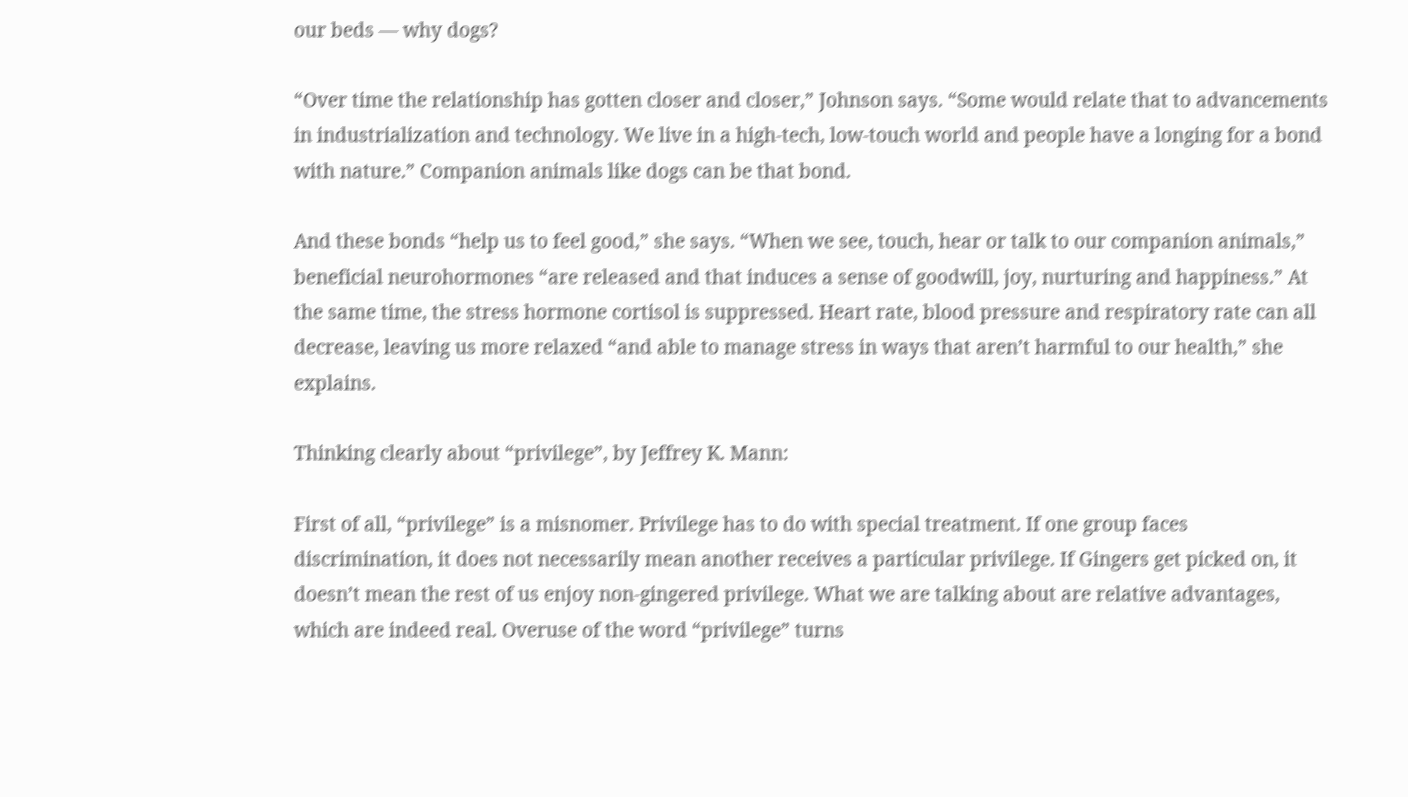our beds — why dogs?

“Over time the relationship has gotten closer and closer,” Johnson says. “Some would relate that to advancements in industrialization and technology. We live in a high-tech, low-touch world and people have a longing for a bond with nature.” Companion animals like dogs can be that bond.

And these bonds “help us to feel good,” she says. “When we see, touch, hear or talk to our companion animals,” beneficial neurohormones “are released and that induces a sense of goodwill, joy, nurturing and happiness.” At the same time, the stress hormone cortisol is suppressed. Heart rate, blood pressure and respiratory rate can all decrease, leaving us more relaxed “and able to manage stress in ways that aren’t harmful to our health,” she explains.

Thinking clearly about “privilege”, by Jeffrey K. Mann:

First of all, “privilege” is a misnomer. Privilege has to do with special treatment. If one group faces discrimination, it does not necessarily mean another receives a particular privilege. If Gingers get picked on, it doesn’t mean the rest of us enjoy non-gingered privilege. What we are talking about are relative advantages, which are indeed real. Overuse of the word “privilege” turns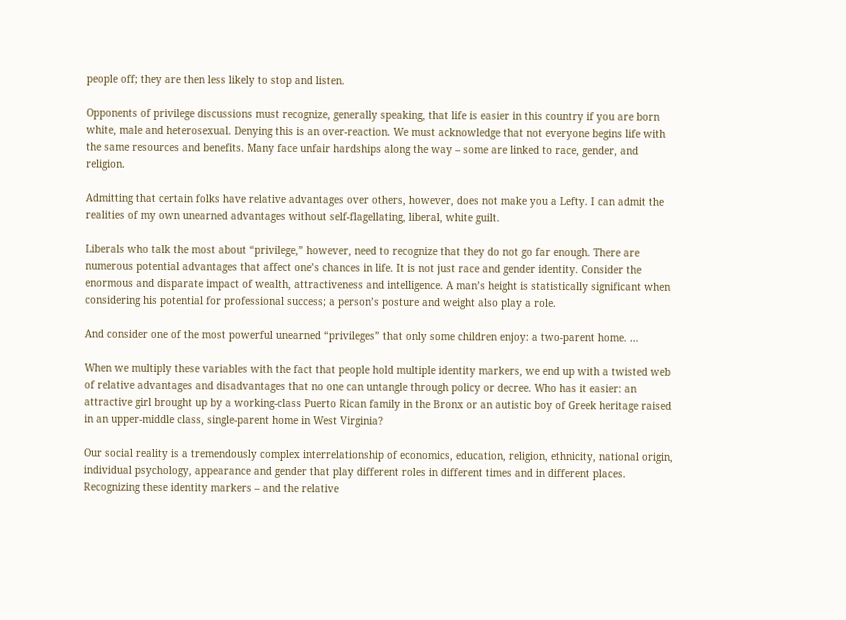people off; they are then less likely to stop and listen.

Opponents of privilege discussions must recognize, generally speaking, that life is easier in this country if you are born white, male and heterosexual. Denying this is an over-reaction. We must acknowledge that not everyone begins life with the same resources and benefits. Many face unfair hardships along the way – some are linked to race, gender, and religion.

Admitting that certain folks have relative advantages over others, however, does not make you a Lefty. I can admit the realities of my own unearned advantages without self-flagellating, liberal, white guilt.

Liberals who talk the most about “privilege,” however, need to recognize that they do not go far enough. There are numerous potential advantages that affect one’s chances in life. It is not just race and gender identity. Consider the enormous and disparate impact of wealth, attractiveness and intelligence. A man’s height is statistically significant when considering his potential for professional success; a person’s posture and weight also play a role.

And consider one of the most powerful unearned “privileges” that only some children enjoy: a two-parent home. …

When we multiply these variables with the fact that people hold multiple identity markers, we end up with a twisted web of relative advantages and disadvantages that no one can untangle through policy or decree. Who has it easier: an attractive girl brought up by a working-class Puerto Rican family in the Bronx or an autistic boy of Greek heritage raised in an upper-middle class, single-parent home in West Virginia?

Our social reality is a tremendously complex interrelationship of economics, education, religion, ethnicity, national origin, individual psychology, appearance and gender that play different roles in different times and in different places. Recognizing these identity markers – and the relative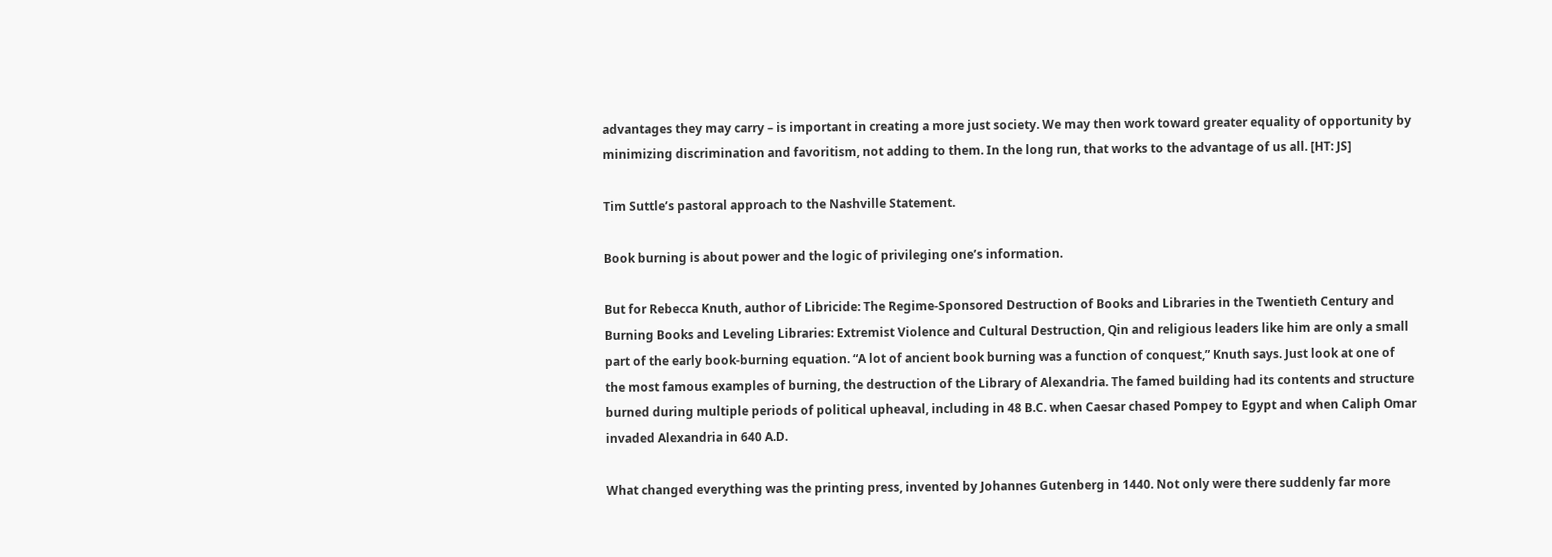advantages they may carry – is important in creating a more just society. We may then work toward greater equality of opportunity by minimizing discrimination and favoritism, not adding to them. In the long run, that works to the advantage of us all. [HT: JS]

Tim Suttle’s pastoral approach to the Nashville Statement.

Book burning is about power and the logic of privileging one’s information.

But for Rebecca Knuth, author of Libricide: The Regime-Sponsored Destruction of Books and Libraries in the Twentieth Century and Burning Books and Leveling Libraries: Extremist Violence and Cultural Destruction, Qin and religious leaders like him are only a small part of the early book-burning equation. “A lot of ancient book burning was a function of conquest,” Knuth says. Just look at one of the most famous examples of burning, the destruction of the Library of Alexandria. The famed building had its contents and structure burned during multiple periods of political upheaval, including in 48 B.C. when Caesar chased Pompey to Egypt and when Caliph Omar invaded Alexandria in 640 A.D.

What changed everything was the printing press, invented by Johannes Gutenberg in 1440. Not only were there suddenly far more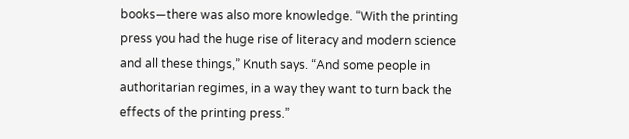books—there was also more knowledge. “With the printing press you had the huge rise of literacy and modern science and all these things,” Knuth says. “And some people in authoritarian regimes, in a way they want to turn back the effects of the printing press.”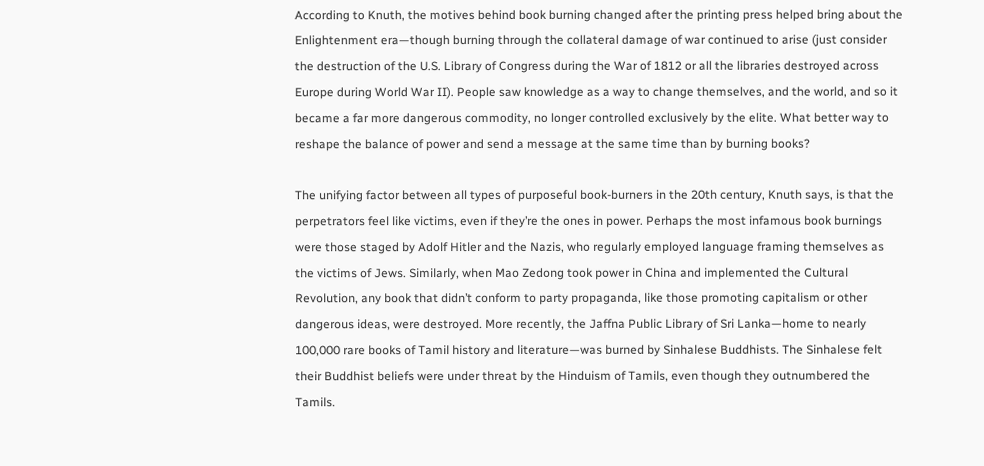According to Knuth, the motives behind book burning changed after the printing press helped bring about the Enlightenment era—though burning through the collateral damage of war continued to arise (just consider the destruction of the U.S. Library of Congress during the War of 1812 or all the libraries destroyed across Europe during World War II). People saw knowledge as a way to change themselves, and the world, and so it became a far more dangerous commodity, no longer controlled exclusively by the elite. What better way to reshape the balance of power and send a message at the same time than by burning books?

The unifying factor between all types of purposeful book-burners in the 20th century, Knuth says, is that the perpetrators feel like victims, even if they’re the ones in power. Perhaps the most infamous book burnings were those staged by Adolf Hitler and the Nazis, who regularly employed language framing themselves as the victims of Jews. Similarly, when Mao Zedong took power in China and implemented the Cultural Revolution, any book that didn’t conform to party propaganda, like those promoting capitalism or other dangerous ideas, were destroyed. More recently, the Jaffna Public Library of Sri Lanka—home to nearly 100,000 rare books of Tamil history and literature—was burned by Sinhalese Buddhists. The Sinhalese felt their Buddhist beliefs were under threat by the Hinduism of Tamils, even though they outnumbered the Tamils.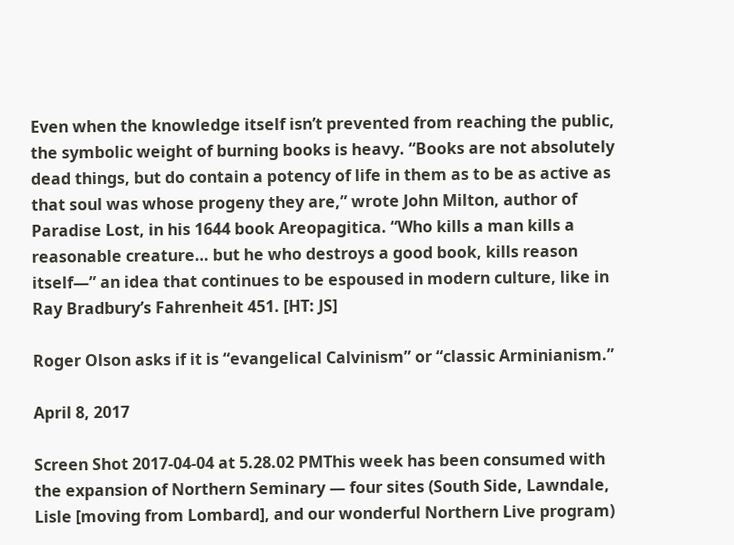Even when the knowledge itself isn’t prevented from reaching the public, the symbolic weight of burning books is heavy. “Books are not absolutely dead things, but do contain a potency of life in them as to be as active as that soul was whose progeny they are,” wrote John Milton, author of Paradise Lost, in his 1644 book Areopagitica. “Who kills a man kills a reasonable creature… but he who destroys a good book, kills reason itself—” an idea that continues to be espoused in modern culture, like in Ray Bradbury’s Fahrenheit 451. [HT: JS]

Roger Olson asks if it is “evangelical Calvinism” or “classic Arminianism.”

April 8, 2017

Screen Shot 2017-04-04 at 5.28.02 PMThis week has been consumed with the expansion of Northern Seminary — four sites (South Side, Lawndale, Lisle [moving from Lombard], and our wonderful Northern Live program)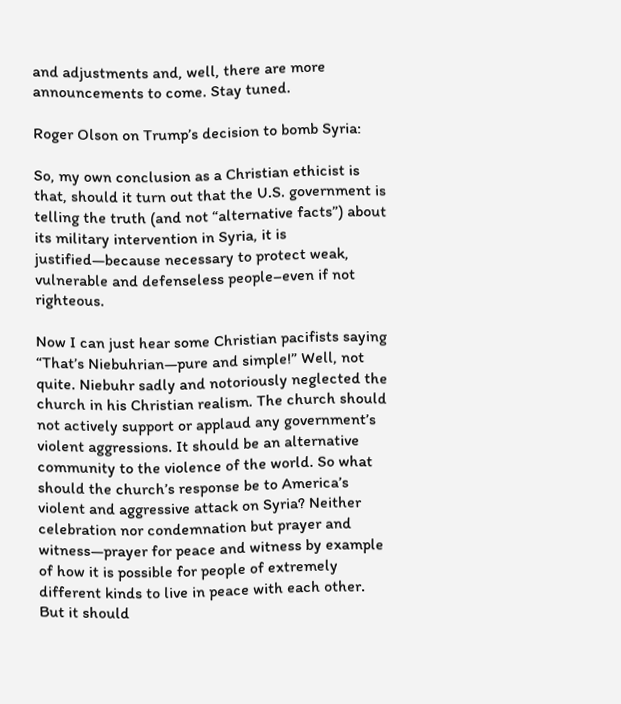and adjustments and, well, there are more announcements to come. Stay tuned.

Roger Olson on Trump’s decision to bomb Syria:

So, my own conclusion as a Christian ethicist is that, should it turn out that the U.S. government is telling the truth (and not “alternative facts”) about its military intervention in Syria, it is justified—because necessary to protect weak, vulnerable and defenseless people–even if not righteous.

Now I can just hear some Christian pacifists saying “That’s Niebuhrian—pure and simple!” Well, not quite. Niebuhr sadly and notoriously neglected the church in his Christian realism. The church should not actively support or applaud any government’s violent aggressions. It should be an alternative community to the violence of the world. So what should the church’s response be to America’s violent and aggressive attack on Syria? Neither celebration nor condemnation but prayer and witness—prayer for peace and witness by example of how it is possible for people of extremely different kinds to live in peace with each other. But it should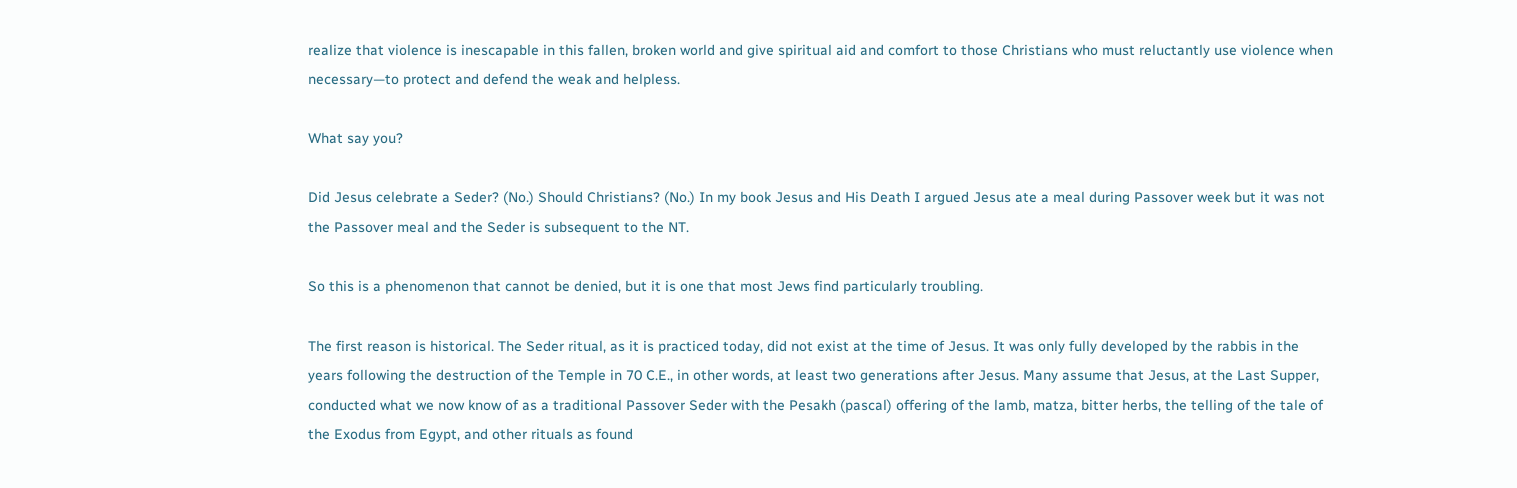realize that violence is inescapable in this fallen, broken world and give spiritual aid and comfort to those Christians who must reluctantly use violence when necessary—to protect and defend the weak and helpless.

What say you?

Did Jesus celebrate a Seder? (No.) Should Christians? (No.) In my book Jesus and His Death I argued Jesus ate a meal during Passover week but it was not the Passover meal and the Seder is subsequent to the NT.

So this is a phenomenon that cannot be denied, but it is one that most Jews find particularly troubling.

The first reason is historical. The Seder ritual, as it is practiced today, did not exist at the time of Jesus. It was only fully developed by the rabbis in the years following the destruction of the Temple in 70 C.E., in other words, at least two generations after Jesus. Many assume that Jesus, at the Last Supper, conducted what we now know of as a traditional Passover Seder with the Pesakh (pascal) offering of the lamb, matza, bitter herbs, the telling of the tale of the Exodus from Egypt, and other rituals as found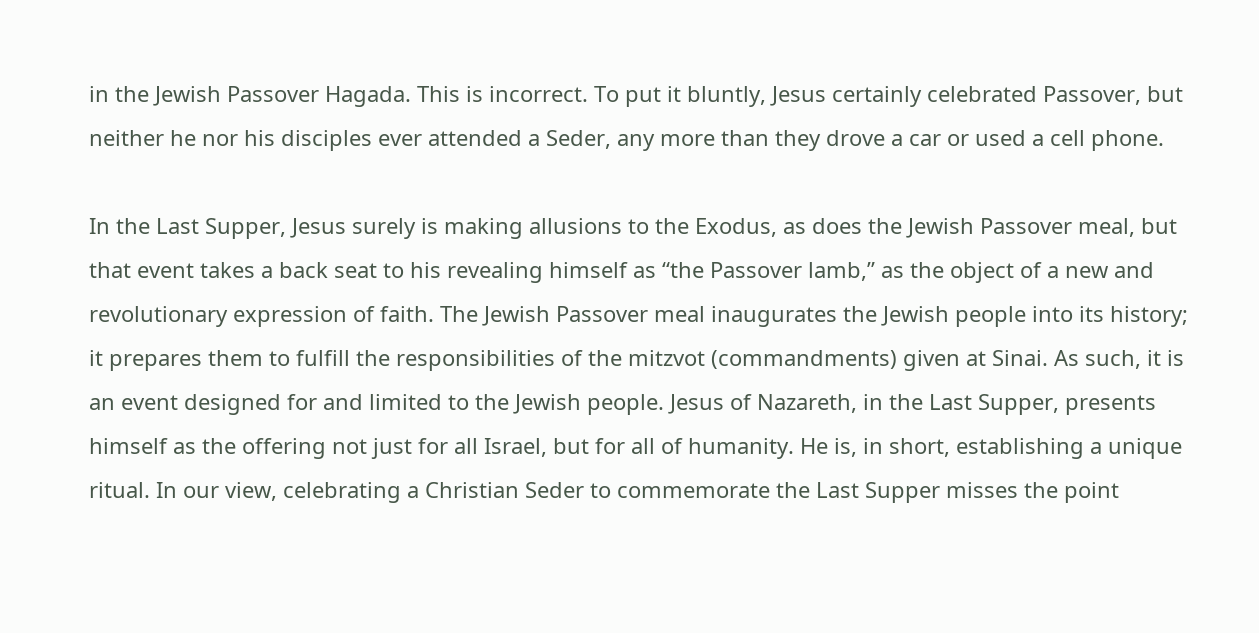in the Jewish Passover Hagada. This is incorrect. To put it bluntly, Jesus certainly celebrated Passover, but neither he nor his disciples ever attended a Seder, any more than they drove a car or used a cell phone.

In the Last Supper, Jesus surely is making allusions to the Exodus, as does the Jewish Passover meal, but that event takes a back seat to his revealing himself as “the Passover lamb,” as the object of a new and revolutionary expression of faith. The Jewish Passover meal inaugurates the Jewish people into its history; it prepares them to fulfill the responsibilities of the mitzvot (commandments) given at Sinai. As such, it is an event designed for and limited to the Jewish people. Jesus of Nazareth, in the Last Supper, presents himself as the offering not just for all Israel, but for all of humanity. He is, in short, establishing a unique ritual. In our view, celebrating a Christian Seder to commemorate the Last Supper misses the point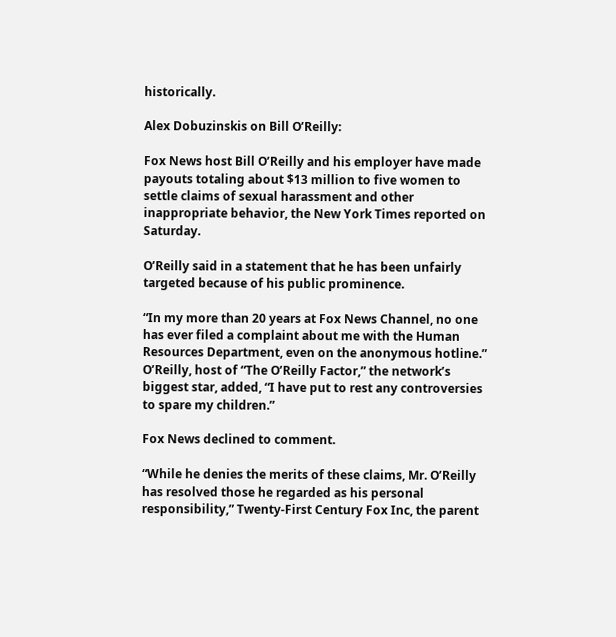historically.

Alex Dobuzinskis on Bill O’Reilly:

Fox News host Bill O’Reilly and his employer have made payouts totaling about $13 million to five women to settle claims of sexual harassment and other inappropriate behavior, the New York Times reported on Saturday.

O’Reilly said in a statement that he has been unfairly targeted because of his public prominence.

“In my more than 20 years at Fox News Channel, no one has ever filed a complaint about me with the Human Resources Department, even on the anonymous hotline.” O’Reilly, host of “The O’Reilly Factor,” the network’s biggest star, added, “I have put to rest any controversies to spare my children.”

Fox News declined to comment.

“While he denies the merits of these claims, Mr. O’Reilly has resolved those he regarded as his personal responsibility,” Twenty-First Century Fox Inc, the parent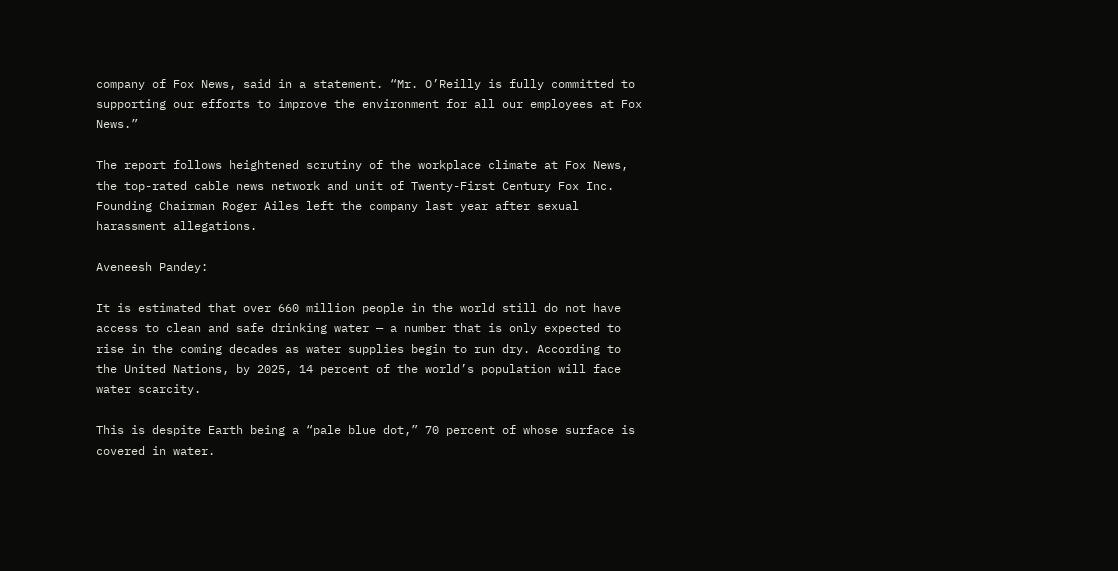company of Fox News, said in a statement. “Mr. O’Reilly is fully committed to supporting our efforts to improve the environment for all our employees at Fox News.”

The report follows heightened scrutiny of the workplace climate at Fox News, the top-rated cable news network and unit of Twenty-First Century Fox Inc. Founding Chairman Roger Ailes left the company last year after sexual harassment allegations.

Aveneesh Pandey:

It is estimated that over 660 million people in the world still do not have access to clean and safe drinking water — a number that is only expected to rise in the coming decades as water supplies begin to run dry. According to the United Nations, by 2025, 14 percent of the world’s population will face water scarcity.

This is despite Earth being a “pale blue dot,” 70 percent of whose surface is covered in water.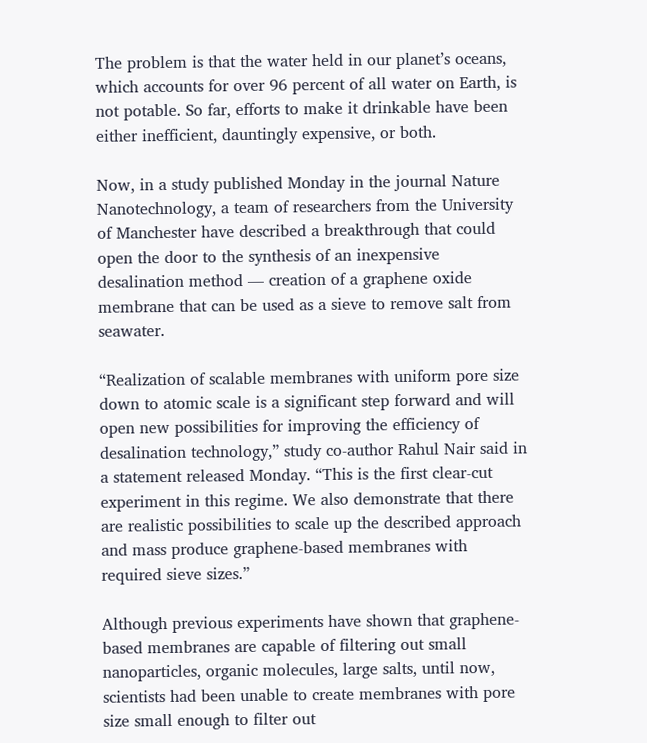The problem is that the water held in our planet’s oceans, which accounts for over 96 percent of all water on Earth, is not potable. So far, efforts to make it drinkable have been either inefficient, dauntingly expensive, or both.

Now, in a study published Monday in the journal Nature Nanotechnology, a team of researchers from the University of Manchester have described a breakthrough that could open the door to the synthesis of an inexpensive desalination method — creation of a graphene oxide membrane that can be used as a sieve to remove salt from seawater.

“Realization of scalable membranes with uniform pore size down to atomic scale is a significant step forward and will open new possibilities for improving the efficiency of desalination technology,” study co-author Rahul Nair said in a statement released Monday. “This is the first clear-cut experiment in this regime. We also demonstrate that there are realistic possibilities to scale up the described approach and mass produce graphene-based membranes with required sieve sizes.”

Although previous experiments have shown that graphene-based membranes are capable of filtering out small nanoparticles, organic molecules, large salts, until now, scientists had been unable to create membranes with pore size small enough to filter out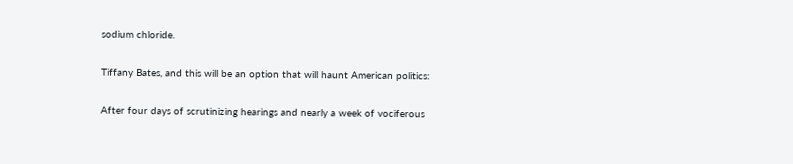sodium chloride.

Tiffany Bates, and this will be an option that will haunt American politics:

After four days of scrutinizing hearings and nearly a week of vociferous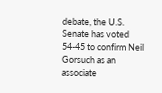debate, the U.S. Senate has voted 54-45 to confirm Neil Gorsuch as an associate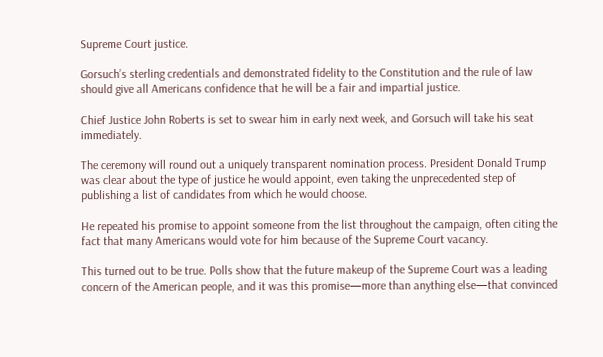Supreme Court justice.

Gorsuch’s sterling credentials and demonstrated fidelity to the Constitution and the rule of law should give all Americans confidence that he will be a fair and impartial justice.

Chief Justice John Roberts is set to swear him in early next week, and Gorsuch will take his seat immediately.

The ceremony will round out a uniquely transparent nomination process. President Donald Trump was clear about the type of justice he would appoint, even taking the unprecedented step of publishing a list of candidates from which he would choose.

He repeated his promise to appoint someone from the list throughout the campaign, often citing the fact that many Americans would vote for him because of the Supreme Court vacancy.

This turned out to be true. Polls show that the future makeup of the Supreme Court was a leading concern of the American people, and it was this promise—more than anything else—that convinced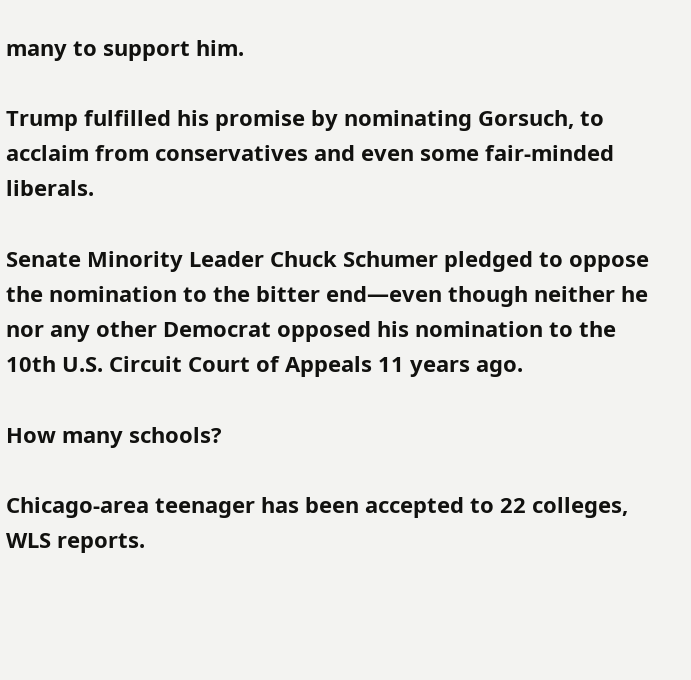many to support him.

Trump fulfilled his promise by nominating Gorsuch, to acclaim from conservatives and even some fair-minded liberals.

Senate Minority Leader Chuck Schumer pledged to oppose the nomination to the bitter end—even though neither he nor any other Democrat opposed his nomination to the 10th U.S. Circuit Court of Appeals 11 years ago.

How many schools?

Chicago-area teenager has been accepted to 22 colleges, WLS reports.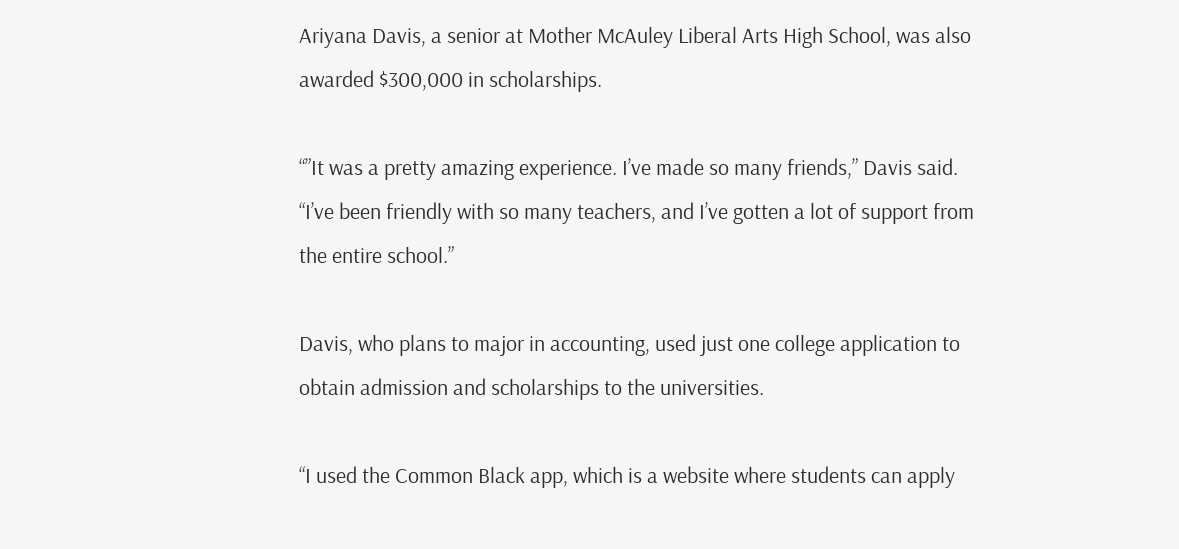Ariyana Davis, a senior at Mother McAuley Liberal Arts High School, was also awarded $300,000 in scholarships.

“”It was a pretty amazing experience. I’ve made so many friends,” Davis said. “I’ve been friendly with so many teachers, and I’ve gotten a lot of support from the entire school.”

Davis, who plans to major in accounting, used just one college application to obtain admission and scholarships to the universities.

“I used the Common Black app, which is a website where students can apply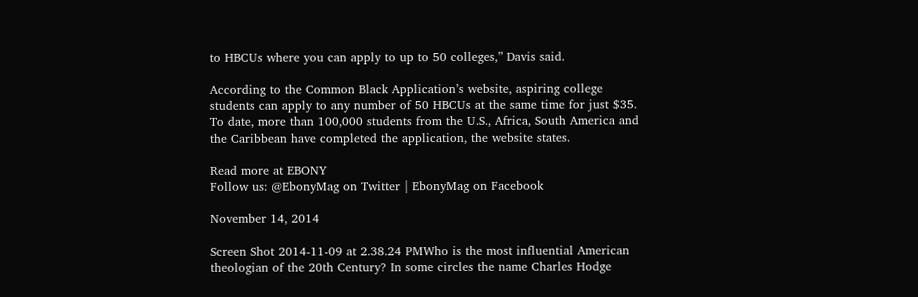to HBCUs where you can apply to up to 50 colleges,” Davis said.

According to the Common Black Application’s website, aspiring college students can apply to any number of 50 HBCUs at the same time for just $35. To date, more than 100,000 students from the U.S., Africa, South America and the Caribbean have completed the application, the website states.

Read more at EBONY
Follow us: @EbonyMag on Twitter | EbonyMag on Facebook

November 14, 2014

Screen Shot 2014-11-09 at 2.38.24 PMWho is the most influential American theologian of the 20th Century? In some circles the name Charles Hodge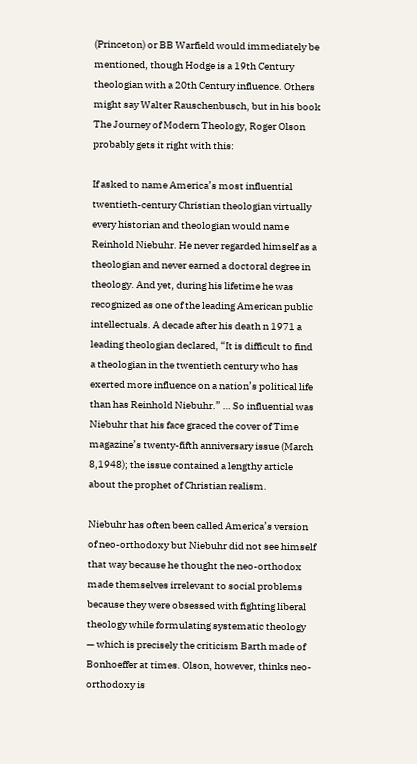(Princeton) or BB Warfield would immediately be mentioned, though Hodge is a 19th Century theologian with a 20th Century influence. Others might say Walter Rauschenbusch, but in his book The Journey of Modern Theology, Roger Olson probably gets it right with this:

If asked to name America’s most influential twentieth-century Christian theologian virtually every historian and theologian would name Reinhold Niebuhr. He never regarded himself as a theologian and never earned a doctoral degree in theology. And yet, during his lifetime he was recognized as one of the leading American public intellectuals. A decade after his death n 1971 a leading theologian declared, “It is difficult to find a theologian in the twentieth century who has exerted more influence on a nation’s political life than has Reinhold Niebuhr.” … So influential was Niebuhr that his face graced the cover of Time magazine’s twenty-fifth anniversary issue (March 8,1948); the issue contained a lengthy article about the prophet of Christian realism.

Niebuhr has often been called America’s version of neo-orthodoxy but Niebuhr did not see himself that way because he thought the neo-orthodox made themselves irrelevant to social problems because they were obsessed with fighting liberal theology while formulating systematic theology — which is precisely the criticism Barth made of Bonhoeffer at times. Olson, however, thinks neo-orthodoxy is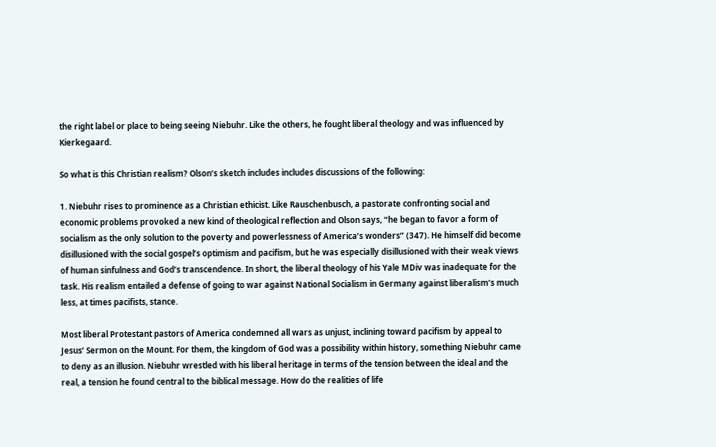the right label or place to being seeing Niebuhr. Like the others, he fought liberal theology and was influenced by Kierkegaard.

So what is this Christian realism? Olson’s sketch includes includes discussions of the following:

1. Niebuhr rises to prominence as a Christian ethicist. Like Rauschenbusch, a pastorate confronting social and economic problems provoked a new kind of theological reflection and Olson says, “he began to favor a form of socialism as the only solution to the poverty and powerlessness of America’s wonders” (347). He himself did become disillusioned with the social gospel’s optimism and pacifism, but he was especially disillusioned with their weak views of human sinfulness and God’s transcendence. In short, the liberal theology of his Yale MDiv was inadequate for the task. His realism entailed a defense of going to war against National Socialism in Germany against liberalism’s much less, at times pacifists, stance.

Most liberal Protestant pastors of America condemned all wars as unjust, inclining toward pacifism by appeal to Jesus’ Sermon on the Mount. For them, the kingdom of God was a possibility within history, something Niebuhr came to deny as an illusion. Niebuhr wrestled with his liberal heritage in terms of the tension between the ideal and the real, a tension he found central to the biblical message. How do the realities of life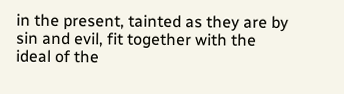in the present, tainted as they are by sin and evil, fit together with the ideal of the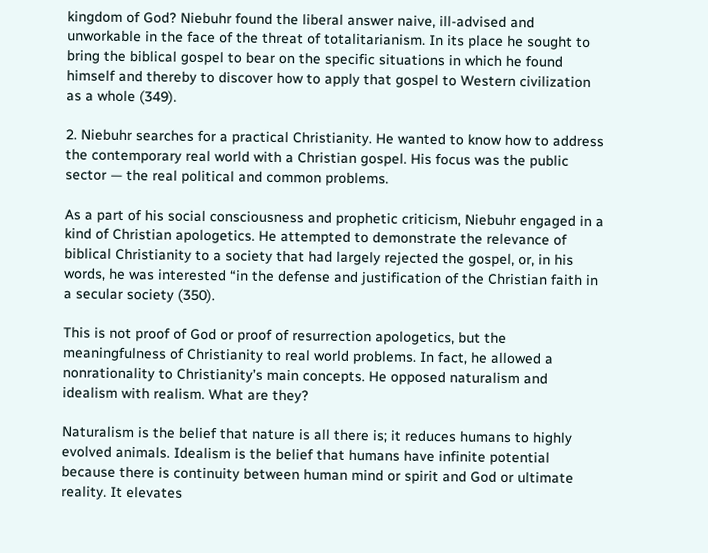kingdom of God? Niebuhr found the liberal answer naive, ill-advised and unworkable in the face of the threat of totalitarianism. In its place he sought to bring the biblical gospel to bear on the specific situations in which he found himself and thereby to discover how to apply that gospel to Western civilization as a whole (349).

2. Niebuhr searches for a practical Christianity. He wanted to know how to address the contemporary real world with a Christian gospel. His focus was the public sector — the real political and common problems.

As a part of his social consciousness and prophetic criticism, Niebuhr engaged in a kind of Christian apologetics. He attempted to demonstrate the relevance of biblical Christianity to a society that had largely rejected the gospel, or, in his words, he was interested “in the defense and justification of the Christian faith in a secular society (350).

This is not proof of God or proof of resurrection apologetics, but the meaningfulness of Christianity to real world problems. In fact, he allowed a nonrationality to Christianity’s main concepts. He opposed naturalism and idealism with realism. What are they?

Naturalism is the belief that nature is all there is; it reduces humans to highly evolved animals. Idealism is the belief that humans have infinite potential because there is continuity between human mind or spirit and God or ultimate reality. It elevates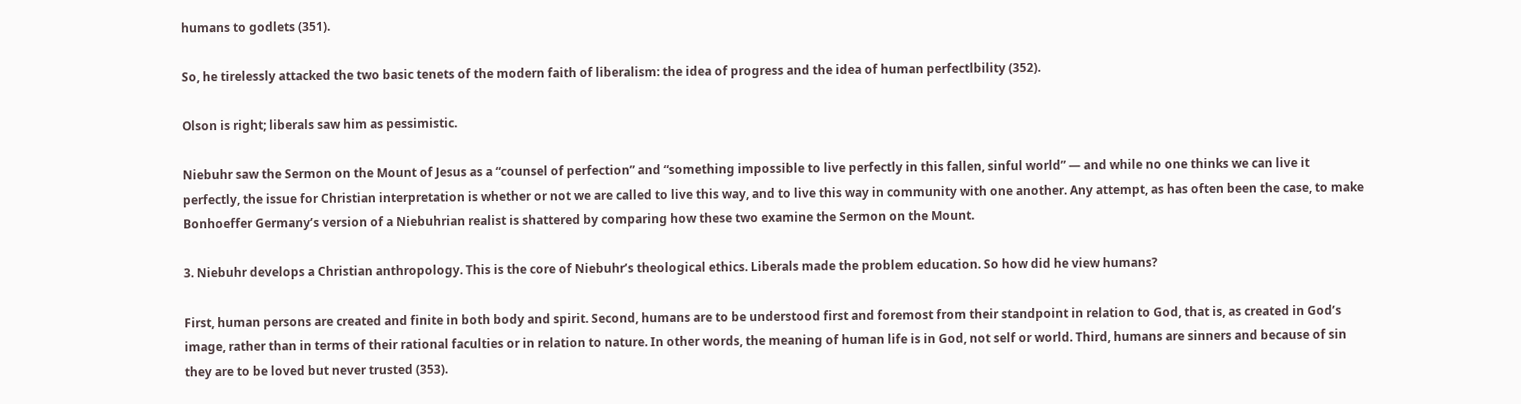humans to godlets (351).

So, he tirelessly attacked the two basic tenets of the modern faith of liberalism: the idea of progress and the idea of human perfectlbility (352).

Olson is right; liberals saw him as pessimistic.

Niebuhr saw the Sermon on the Mount of Jesus as a “counsel of perfection” and “something impossible to live perfectly in this fallen, sinful world” — and while no one thinks we can live it perfectly, the issue for Christian interpretation is whether or not we are called to live this way, and to live this way in community with one another. Any attempt, as has often been the case, to make Bonhoeffer Germany’s version of a Niebuhrian realist is shattered by comparing how these two examine the Sermon on the Mount.

3. Niebuhr develops a Christian anthropology. This is the core of Niebuhr’s theological ethics. Liberals made the problem education. So how did he view humans?

First, human persons are created and finite in both body and spirit. Second, humans are to be understood first and foremost from their standpoint in relation to God, that is, as created in God’s image, rather than in terms of their rational faculties or in relation to nature. In other words, the meaning of human life is in God, not self or world. Third, humans are sinners and because of sin they are to be loved but never trusted (353).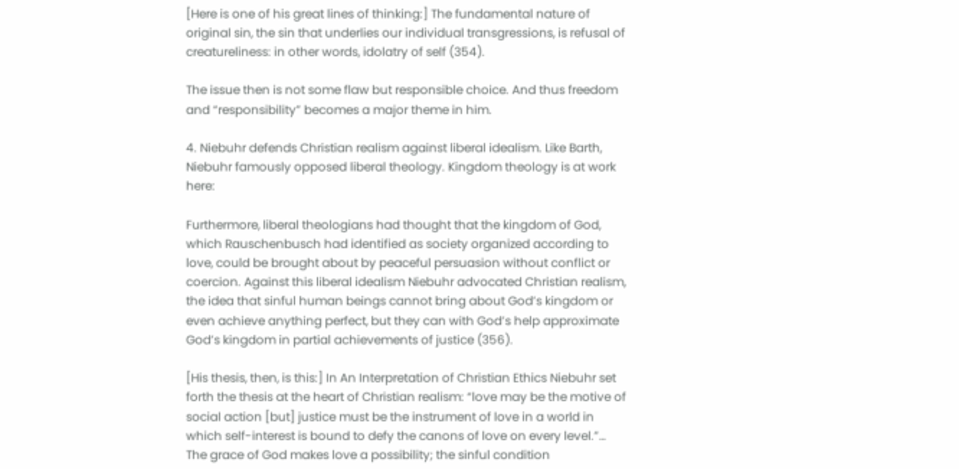[Here is one of his great lines of thinking:] The fundamental nature of original sin, the sin that underlies our individual transgressions, is refusal of creatureliness: in other words, idolatry of self (354).

The issue then is not some flaw but responsible choice. And thus freedom and “responsibility” becomes a major theme in him.

4. Niebuhr defends Christian realism against liberal idealism. Like Barth, Niebuhr famously opposed liberal theology. Kingdom theology is at work here:

Furthermore, liberal theologians had thought that the kingdom of God, which Rauschenbusch had identified as society organized according to love, could be brought about by peaceful persuasion without conflict or coercion. Against this liberal idealism Niebuhr advocated Christian realism, the idea that sinful human beings cannot bring about God’s kingdom or even achieve anything perfect, but they can with God’s help approximate God’s kingdom in partial achievements of justice (356).

[His thesis, then, is this:] In An Interpretation of Christian Ethics Niebuhr set forth the thesis at the heart of Christian realism: “love may be the motive of social action [but] justice must be the instrument of love in a world in which self-interest is bound to defy the canons of love on every level.”… The grace of God makes love a possibility; the sinful condition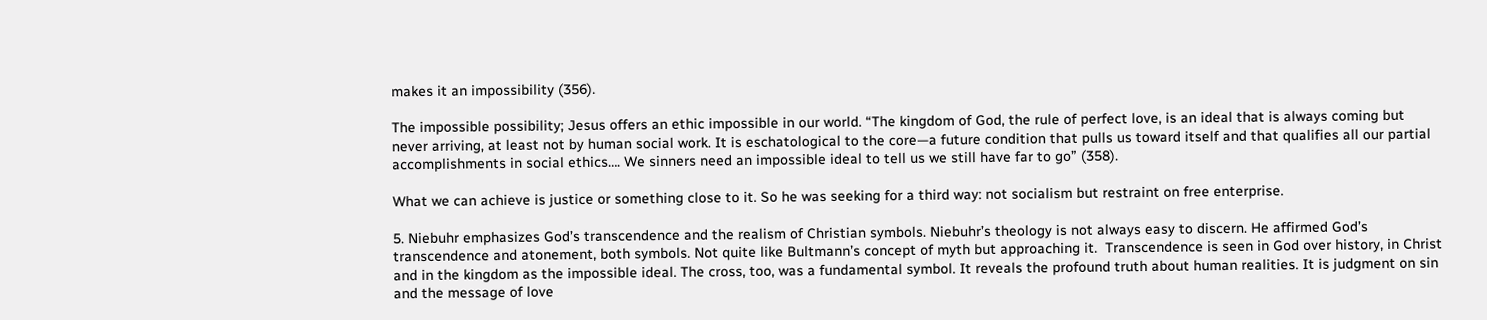makes it an impossibility (356).

The impossible possibility; Jesus offers an ethic impossible in our world. “The kingdom of God, the rule of perfect love, is an ideal that is always coming but never arriving, at least not by human social work. It is eschatological to the core—a future condition that pulls us toward itself and that qualifies all our partial accomplishments in social ethics…. We sinners need an impossible ideal to tell us we still have far to go” (358).

What we can achieve is justice or something close to it. So he was seeking for a third way: not socialism but restraint on free enterprise.

5. Niebuhr emphasizes God’s transcendence and the realism of Christian symbols. Niebuhr’s theology is not always easy to discern. He affirmed God’s transcendence and atonement, both symbols. Not quite like Bultmann’s concept of myth but approaching it.  Transcendence is seen in God over history, in Christ and in the kingdom as the impossible ideal. The cross, too, was a fundamental symbol. It reveals the profound truth about human realities. It is judgment on sin and the message of love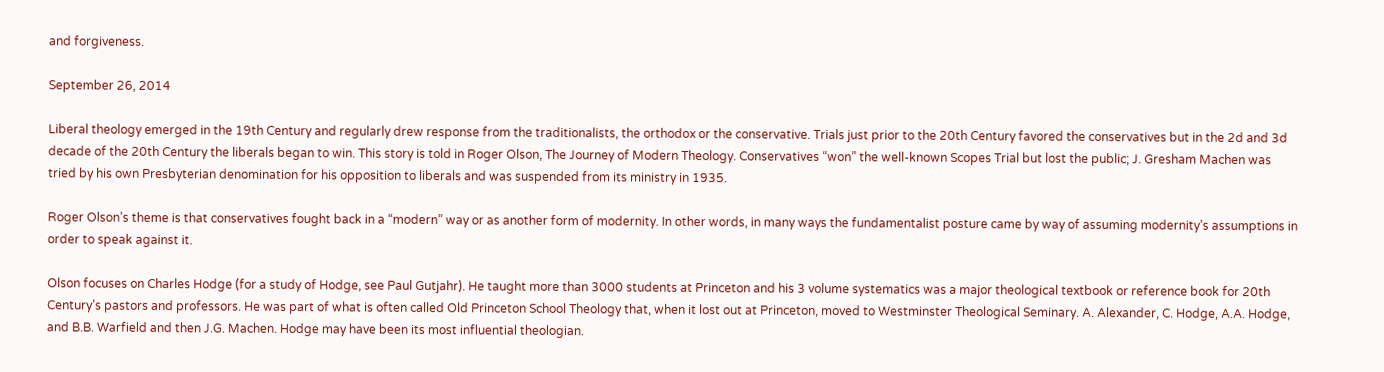and forgiveness.

September 26, 2014

Liberal theology emerged in the 19th Century and regularly drew response from the traditionalists, the orthodox or the conservative. Trials just prior to the 20th Century favored the conservatives but in the 2d and 3d decade of the 20th Century the liberals began to win. This story is told in Roger Olson, The Journey of Modern Theology. Conservatives “won” the well-known Scopes Trial but lost the public; J. Gresham Machen was tried by his own Presbyterian denomination for his opposition to liberals and was suspended from its ministry in 1935.

Roger Olson’s theme is that conservatives fought back in a “modern” way or as another form of modernity. In other words, in many ways the fundamentalist posture came by way of assuming modernity’s assumptions in order to speak against it.

Olson focuses on Charles Hodge (for a study of Hodge, see Paul Gutjahr). He taught more than 3000 students at Princeton and his 3 volume systematics was a major theological textbook or reference book for 20th Century’s pastors and professors. He was part of what is often called Old Princeton School Theology that, when it lost out at Princeton, moved to Westminster Theological Seminary. A. Alexander, C. Hodge, A.A. Hodge, and B.B. Warfield and then J.G. Machen. Hodge may have been its most influential theologian.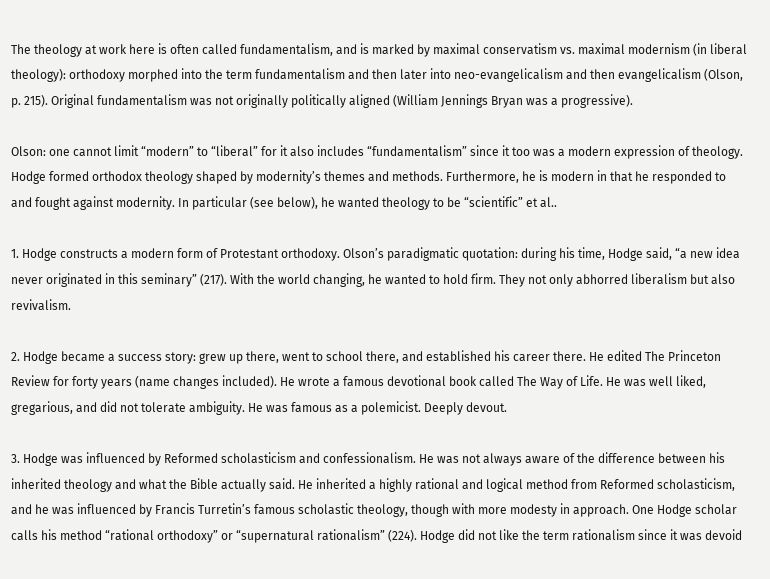The theology at work here is often called fundamentalism, and is marked by maximal conservatism vs. maximal modernism (in liberal theology): orthodoxy morphed into the term fundamentalism and then later into neo-evangelicalism and then evangelicalism (Olson, p. 215). Original fundamentalism was not originally politically aligned (William Jennings Bryan was a progressive).

Olson: one cannot limit “modern” to “liberal” for it also includes “fundamentalism” since it too was a modern expression of theology. Hodge formed orthodox theology shaped by modernity’s themes and methods. Furthermore, he is modern in that he responded to and fought against modernity. In particular (see below), he wanted theology to be “scientific” et al..

1. Hodge constructs a modern form of Protestant orthodoxy. Olson’s paradigmatic quotation: during his time, Hodge said, “a new idea never originated in this seminary” (217). With the world changing, he wanted to hold firm. They not only abhorred liberalism but also revivalism.

2. Hodge became a success story: grew up there, went to school there, and established his career there. He edited The Princeton Review for forty years (name changes included). He wrote a famous devotional book called The Way of Life. He was well liked, gregarious, and did not tolerate ambiguity. He was famous as a polemicist. Deeply devout.

3. Hodge was influenced by Reformed scholasticism and confessionalism. He was not always aware of the difference between his inherited theology and what the Bible actually said. He inherited a highly rational and logical method from Reformed scholasticism, and he was influenced by Francis Turretin’s famous scholastic theology, though with more modesty in approach. One Hodge scholar calls his method “rational orthodoxy” or “supernatural rationalism” (224). Hodge did not like the term rationalism since it was devoid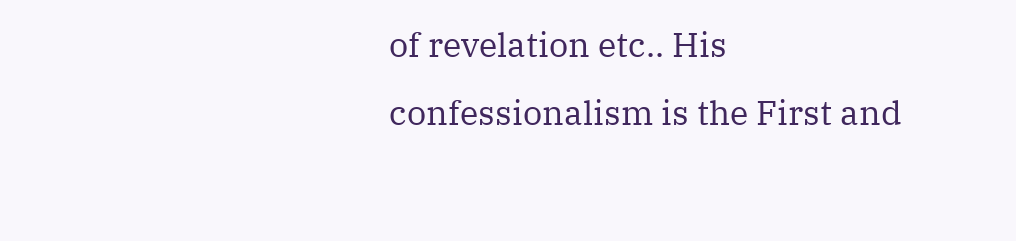of revelation etc.. His confessionalism is the First and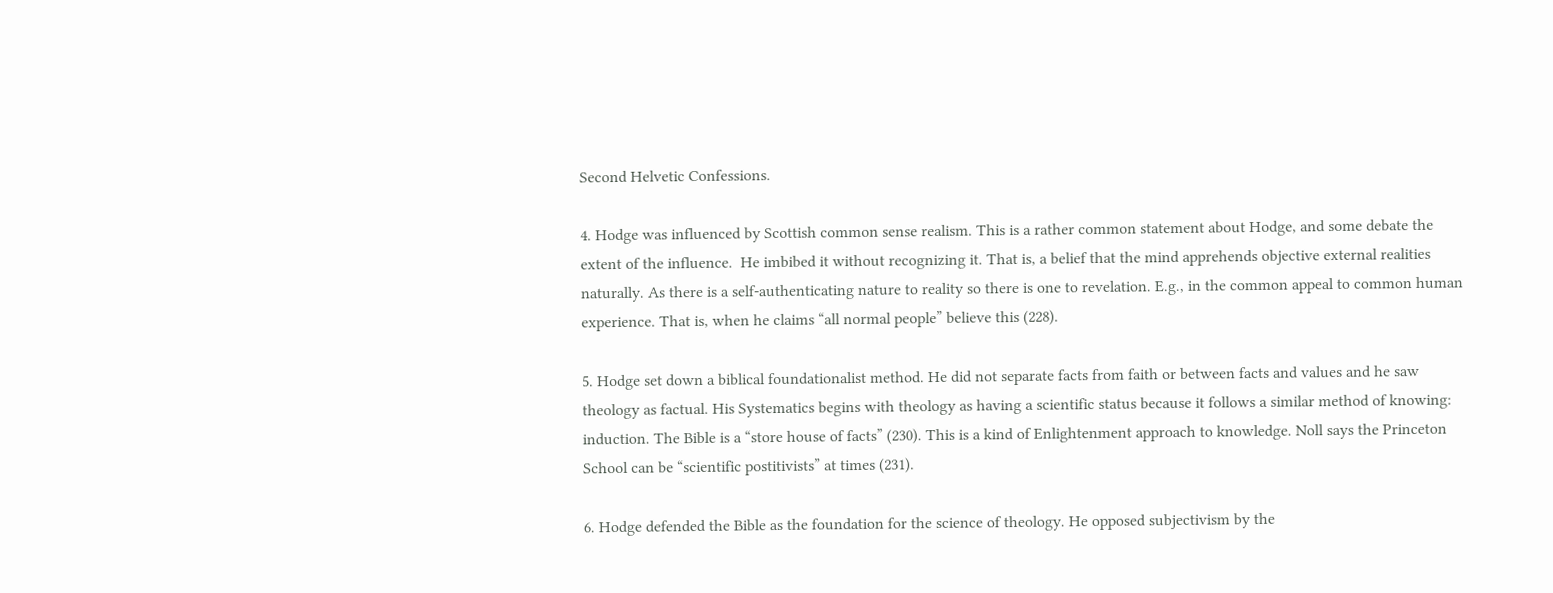Second Helvetic Confessions.

4. Hodge was influenced by Scottish common sense realism. This is a rather common statement about Hodge, and some debate the extent of the influence.  He imbibed it without recognizing it. That is, a belief that the mind apprehends objective external realities naturally. As there is a self-authenticating nature to reality so there is one to revelation. E.g., in the common appeal to common human experience. That is, when he claims “all normal people” believe this (228).

5. Hodge set down a biblical foundationalist method. He did not separate facts from faith or between facts and values and he saw theology as factual. His Systematics begins with theology as having a scientific status because it follows a similar method of knowing: induction. The Bible is a “store house of facts” (230). This is a kind of Enlightenment approach to knowledge. Noll says the Princeton School can be “scientific postitivists” at times (231).

6. Hodge defended the Bible as the foundation for the science of theology. He opposed subjectivism by the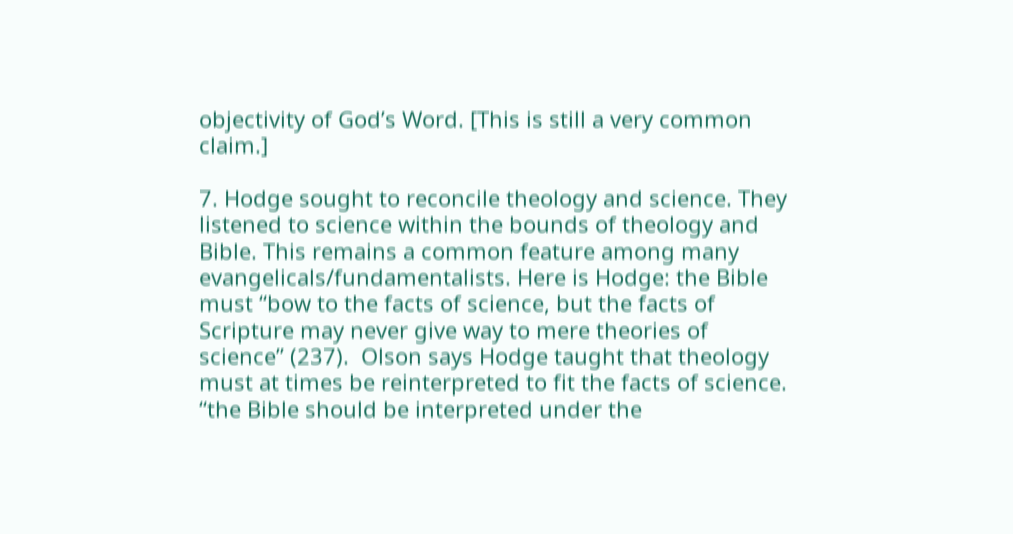objectivity of God’s Word. [This is still a very common claim.]

7. Hodge sought to reconcile theology and science. They listened to science within the bounds of theology and Bible. This remains a common feature among many evangelicals/fundamentalists. Here is Hodge: the Bible must “bow to the facts of science, but the facts of Scripture may never give way to mere theories of science” (237).  Olson says Hodge taught that theology must at times be reinterpreted to fit the facts of science. “the Bible should be interpreted under the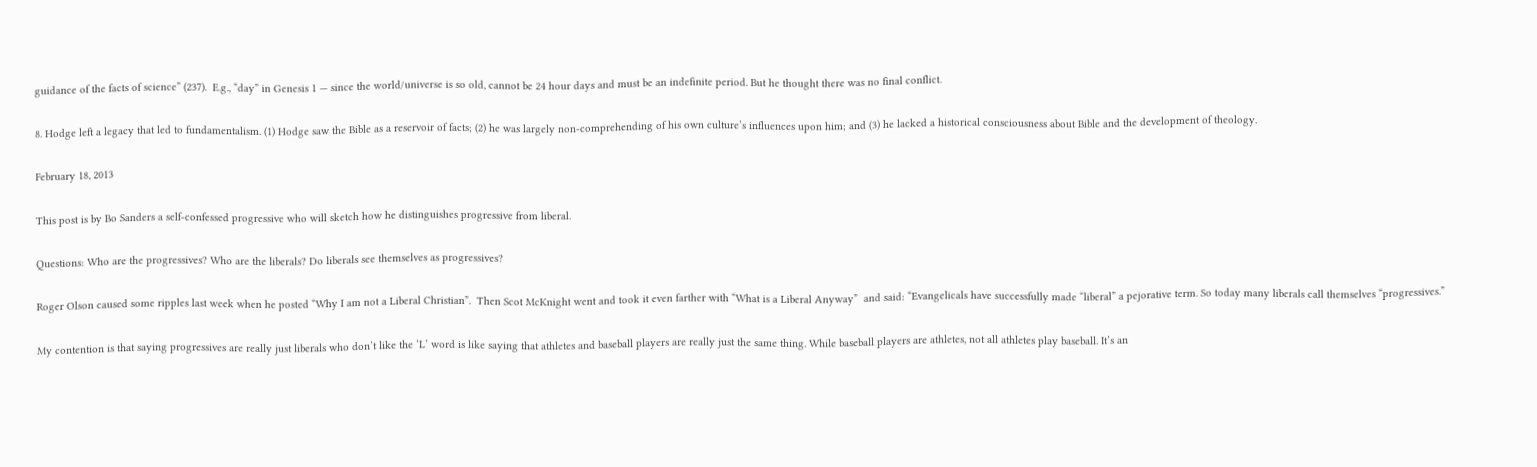guidance of the facts of science” (237).  E.g., “day” in Genesis 1 — since the world/universe is so old, cannot be 24 hour days and must be an indefinite period. But he thought there was no final conflict.

8. Hodge left a legacy that led to fundamentalism. (1) Hodge saw the Bible as a reservoir of facts; (2) he was largely non-comprehending of his own culture’s influences upon him; and (3) he lacked a historical consciousness about Bible and the development of theology.

February 18, 2013

This post is by Bo Sanders a self-confessed progressive who will sketch how he distinguishes progressive from liberal.

Questions: Who are the progressives? Who are the liberals? Do liberals see themselves as progressives?

Roger Olson caused some ripples last week when he posted “Why I am not a Liberal Christian”.  Then Scot McKnight went and took it even farther with “What is a Liberal Anyway”  and said: “Evangelicals have successfully made “liberal” a pejorative term. So today many liberals call themselves “progressives.”

My contention is that saying progressives are really just liberals who don’t like the ‘L’ word is like saying that athletes and baseball players are really just the same thing. While baseball players are athletes, not all athletes play baseball. It’s an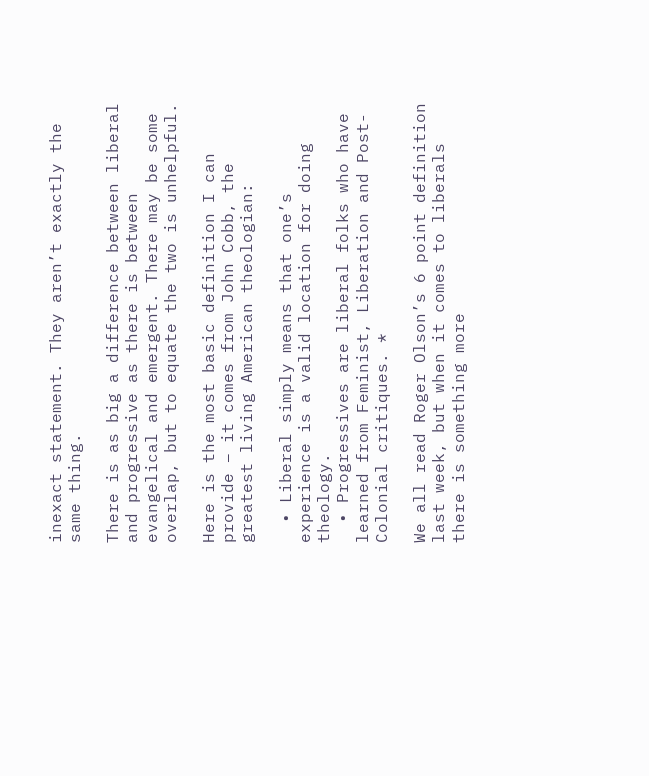inexact statement. They aren’t exactly the same thing.

There is as big a difference between liberal and progressive as there is between evangelical and emergent. There may be some overlap, but to equate the two is unhelpful.

Here is the most basic definition I can provide – it comes from John Cobb, the greatest living American theologian:

  • Liberal simply means that one’s experience is a valid location for doing theology.
  • Progressives are liberal folks who have learned from Feminist, Liberation and Post-Colonial critiques. *

We all read Roger Olson’s 6 point definition last week, but when it comes to liberals there is something more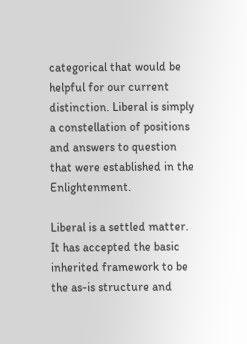categorical that would be helpful for our current distinction. Liberal is simply a constellation of positions and answers to question that were established in the Enlightenment.

Liberal is a settled matter. It has accepted the basic inherited framework to be the as-is structure and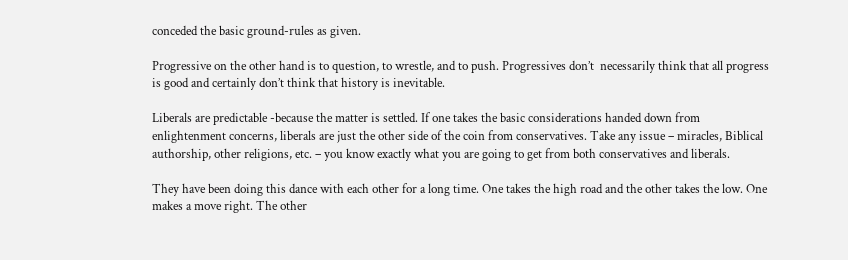conceded the basic ground-rules as given.

Progressive on the other hand is to question, to wrestle, and to push. Progressives don’t  necessarily think that all progress is good and certainly don’t think that history is inevitable.

Liberals are predictable -because the matter is settled. If one takes the basic considerations handed down from enlightenment concerns, liberals are just the other side of the coin from conservatives. Take any issue – miracles, Biblical authorship, other religions, etc. – you know exactly what you are going to get from both conservatives and liberals.

They have been doing this dance with each other for a long time. One takes the high road and the other takes the low. One makes a move right. The other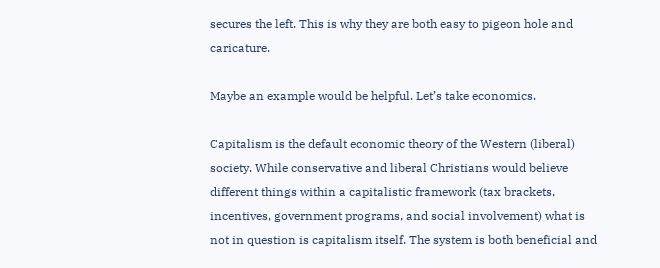secures the left. This is why they are both easy to pigeon hole and caricature.

Maybe an example would be helpful. Let’s take economics.

Capitalism is the default economic theory of the Western (liberal) society. While conservative and liberal Christians would believe different things within a capitalistic framework (tax brackets, incentives, government programs, and social involvement) what is not in question is capitalism itself. The system is both beneficial and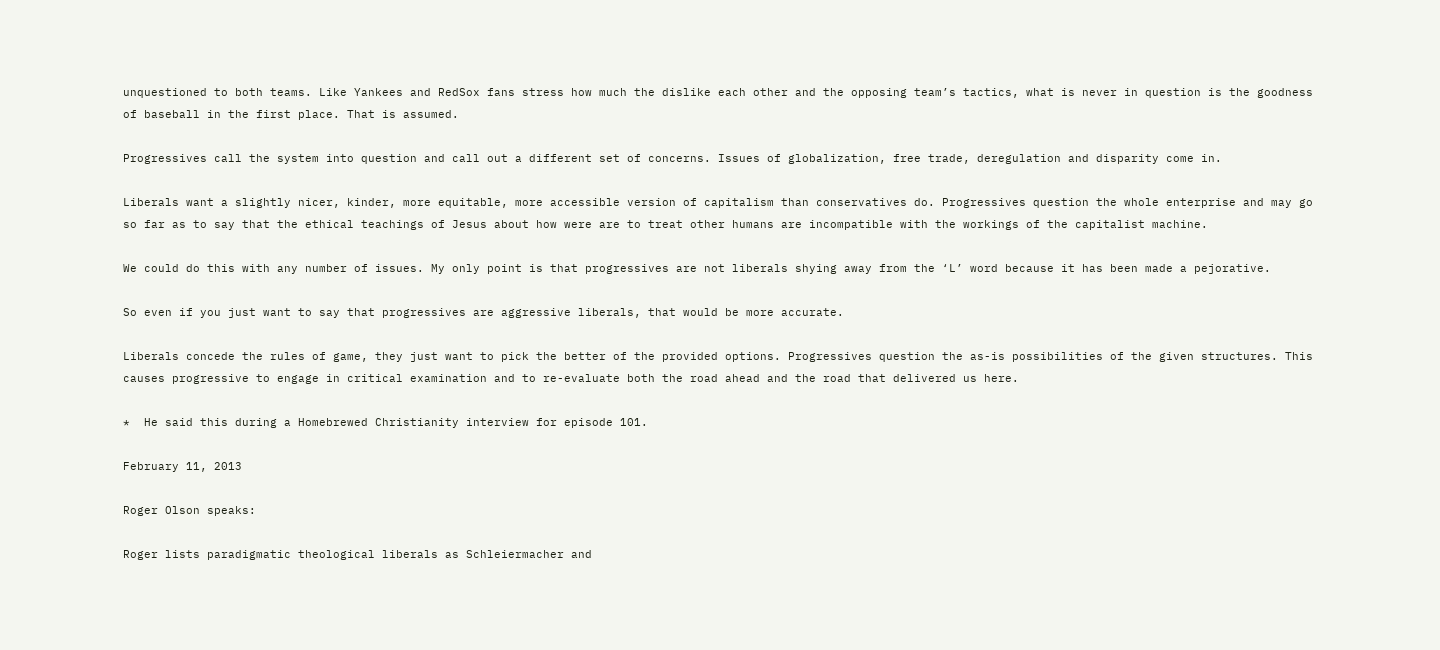unquestioned to both teams. Like Yankees and RedSox fans stress how much the dislike each other and the opposing team’s tactics, what is never in question is the goodness of baseball in the first place. That is assumed.

Progressives call the system into question and call out a different set of concerns. Issues of globalization, free trade, deregulation and disparity come in.

Liberals want a slightly nicer, kinder, more equitable, more accessible version of capitalism than conservatives do. Progressives question the whole enterprise and may go so far as to say that the ethical teachings of Jesus about how were are to treat other humans are incompatible with the workings of the capitalist machine.

We could do this with any number of issues. My only point is that progressives are not liberals shying away from the ‘L’ word because it has been made a pejorative.

So even if you just want to say that progressives are aggressive liberals, that would be more accurate.

Liberals concede the rules of game, they just want to pick the better of the provided options. Progressives question the as-is possibilities of the given structures. This causes progressive to engage in critical examination and to re-evaluate both the road ahead and the road that delivered us here.

*  He said this during a Homebrewed Christianity interview for episode 101.

February 11, 2013

Roger Olson speaks:

Roger lists paradigmatic theological liberals as Schleiermacher and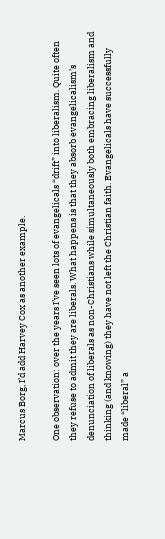Marcus Borg, I’d add Harvey Cox as another example.

One observation: over the years I’ve seen lots of evangelicals “drift” into liberalism. Quite often they refuse to admit they are liberals. What happens is that they absorb evangelicalism’s denunciation of liberals as non-Christians while simultaneously both embracing liberalism and thinking (and knowing) they have not left the Christian faith. Evangelicals have successfully made “liberal” a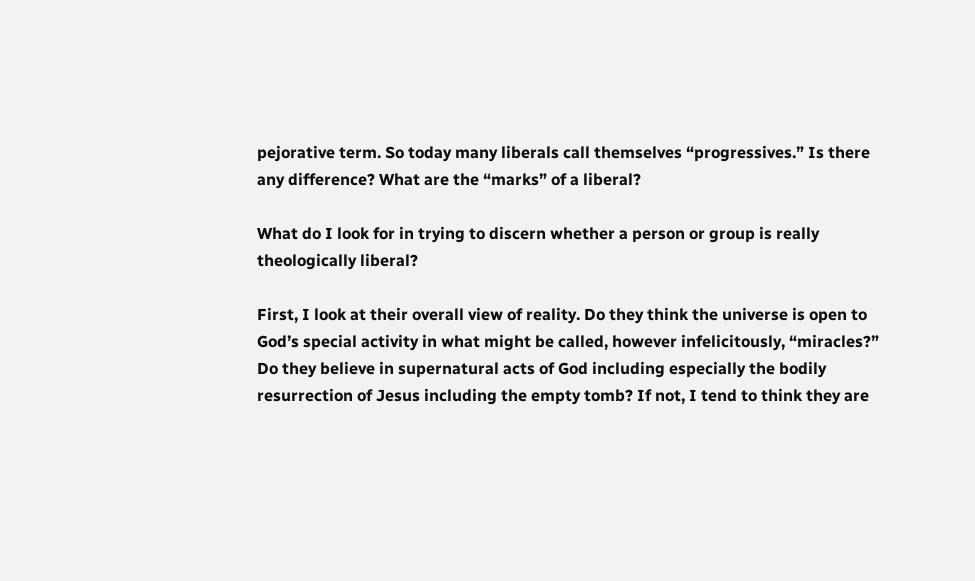pejorative term. So today many liberals call themselves “progressives.” Is there any difference? What are the “marks” of a liberal?

What do I look for in trying to discern whether a person or group is really theologically liberal?

First, I look at their overall view of reality. Do they think the universe is open to God’s special activity in what might be called, however infelicitously, “miracles?” Do they believe in supernatural acts of God including especially the bodily resurrection of Jesus including the empty tomb? If not, I tend to think they are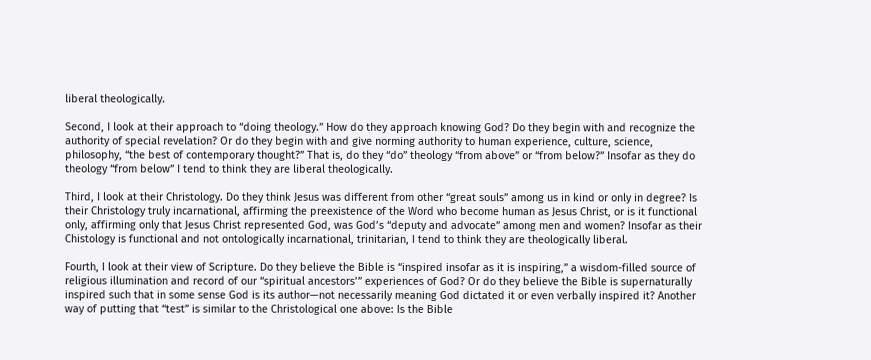liberal theologically.

Second, I look at their approach to “doing theology.” How do they approach knowing God? Do they begin with and recognize the authority of special revelation? Or do they begin with and give norming authority to human experience, culture, science, philosophy, “the best of contemporary thought?” That is, do they “do” theology “from above” or “from below?” Insofar as they do theology “from below” I tend to think they are liberal theologically.

Third, I look at their Christology. Do they think Jesus was different from other “great souls” among us in kind or only in degree? Is their Christology truly incarnational, affirming the preexistence of the Word who become human as Jesus Christ, or is it functional only, affirming only that Jesus Christ represented God, was God’s “deputy and advocate” among men and women? Insofar as their Chistology is functional and not ontologically incarnational, trinitarian, I tend to think they are theologically liberal.

Fourth, I look at their view of Scripture. Do they believe the Bible is “inspired insofar as it is inspiring,” a wisdom-filled source of religious illumination and record of our “spiritual ancestors’” experiences of God? Or do they believe the Bible is supernaturally inspired such that in some sense God is its author—not necessarily meaning God dictated it or even verbally inspired it? Another way of putting that “test” is similar to the Christological one above: Is the Bible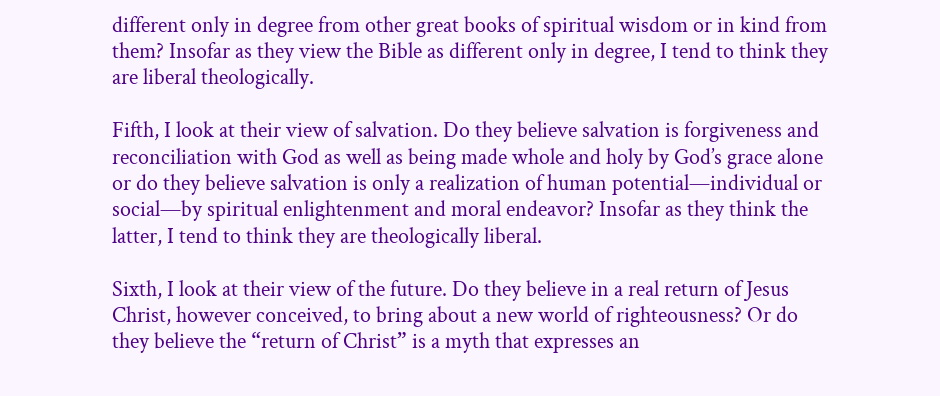different only in degree from other great books of spiritual wisdom or in kind from them? Insofar as they view the Bible as different only in degree, I tend to think they are liberal theologically.

Fifth, I look at their view of salvation. Do they believe salvation is forgiveness and reconciliation with God as well as being made whole and holy by God’s grace alone or do they believe salvation is only a realization of human potential—individual or social—by spiritual enlightenment and moral endeavor? Insofar as they think the latter, I tend to think they are theologically liberal.

Sixth, I look at their view of the future. Do they believe in a real return of Jesus Christ, however conceived, to bring about a new world of righteousness? Or do they believe the “return of Christ” is a myth that expresses an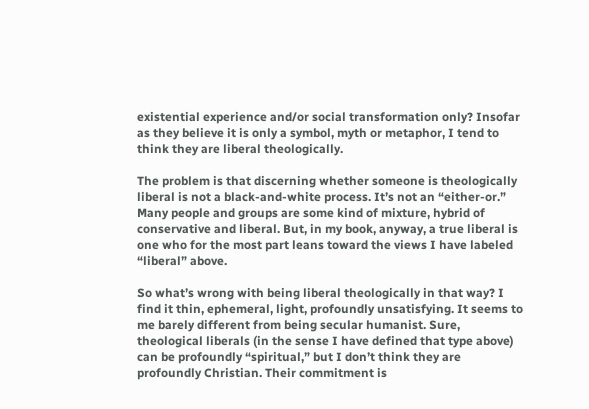existential experience and/or social transformation only? Insofar as they believe it is only a symbol, myth or metaphor, I tend to think they are liberal theologically.

The problem is that discerning whether someone is theologically liberal is not a black-and-white process. It’s not an “either-or.” Many people and groups are some kind of mixture, hybrid of conservative and liberal. But, in my book, anyway, a true liberal is one who for the most part leans toward the views I have labeled “liberal” above.

So what’s wrong with being liberal theologically in that way? I find it thin, ephemeral, light, profoundly unsatisfying. It seems to me barely different from being secular humanist. Sure, theological liberals (in the sense I have defined that type above) can be profoundly “spiritual,” but I don’t think they are profoundly Christian. Their commitment is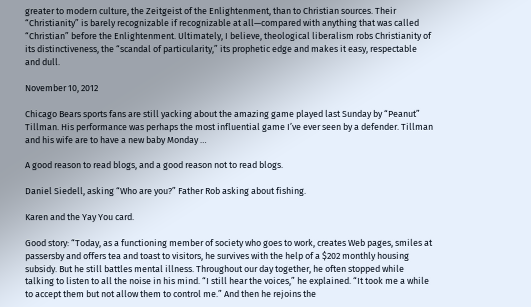greater to modern culture, the Zeitgeist of the Enlightenment, than to Christian sources. Their “Christianity” is barely recognizable if recognizable at all—compared with anything that was called “Christian” before the Enlightenment. Ultimately, I believe, theological liberalism robs Christianity of its distinctiveness, the “scandal of particularity,” its prophetic edge and makes it easy, respectable and dull.

November 10, 2012

Chicago Bears sports fans are still yacking about the amazing game played last Sunday by “Peanut” Tillman. His performance was perhaps the most influential game I’ve ever seen by a defender. Tillman and his wife are to have a new baby Monday …

A good reason to read blogs, and a good reason not to read blogs.

Daniel Siedell, asking “Who are you?” Father Rob asking about fishing.

Karen and the Yay You card.

Good story: “Today, as a functioning member of society who goes to work, creates Web pages, smiles at passersby and offers tea and toast to visitors, he survives with the help of a $202 monthly housing subsidy. But he still battles mental illness. Throughout our day together, he often stopped while talking to listen to all the noise in his mind. “I still hear the voices,” he explained. “It took me a while to accept them but not allow them to control me.” And then he rejoins the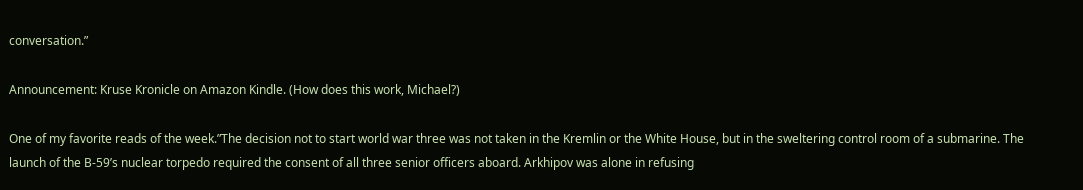conversation.”

Announcement: Kruse Kronicle on Amazon Kindle. (How does this work, Michael?)

One of my favorite reads of the week.”The decision not to start world war three was not taken in the Kremlin or the White House, but in the sweltering control room of a submarine. The launch of the B-59’s nuclear torpedo required the consent of all three senior officers aboard. Arkhipov was alone in refusing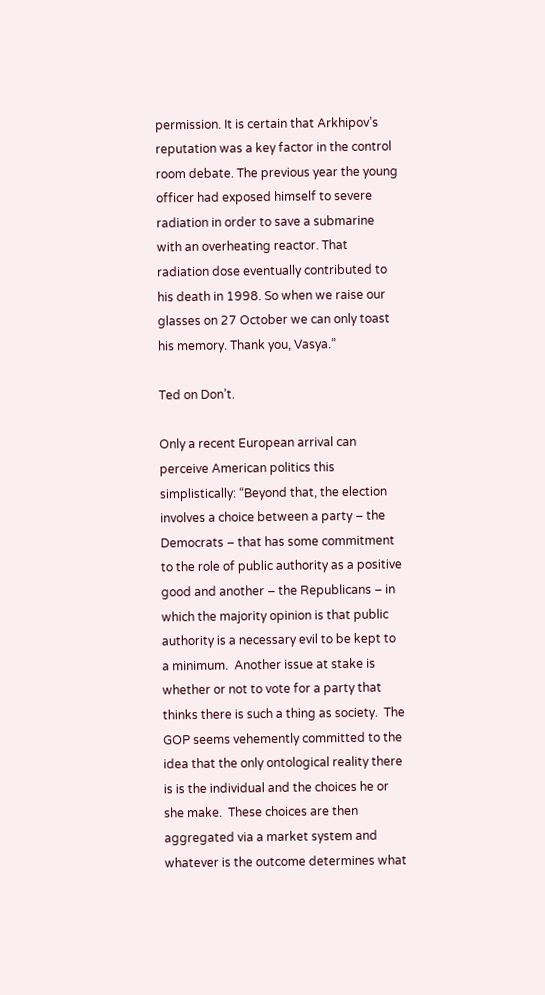permission. It is certain that Arkhipov’s reputation was a key factor in the control room debate. The previous year the young officer had exposed himself to severe radiation in order to save a submarine with an overheating reactor. That radiation dose eventually contributed to his death in 1998. So when we raise our glasses on 27 October we can only toast his memory. Thank you, Vasya.”

Ted on Don’t.

Only a recent European arrival can perceive American politics this simplistically: “Beyond that, the election involves a choice between a party – the Democrats – that has some commitment to the role of public authority as a positive good and another – the Republicans – in which the majority opinion is that public authority is a necessary evil to be kept to a minimum.  Another issue at stake is whether or not to vote for a party that thinks there is such a thing as society.  The GOP seems vehemently committed to the idea that the only ontological reality there is is the individual and the choices he or she make.  These choices are then aggregated via a market system and whatever is the outcome determines what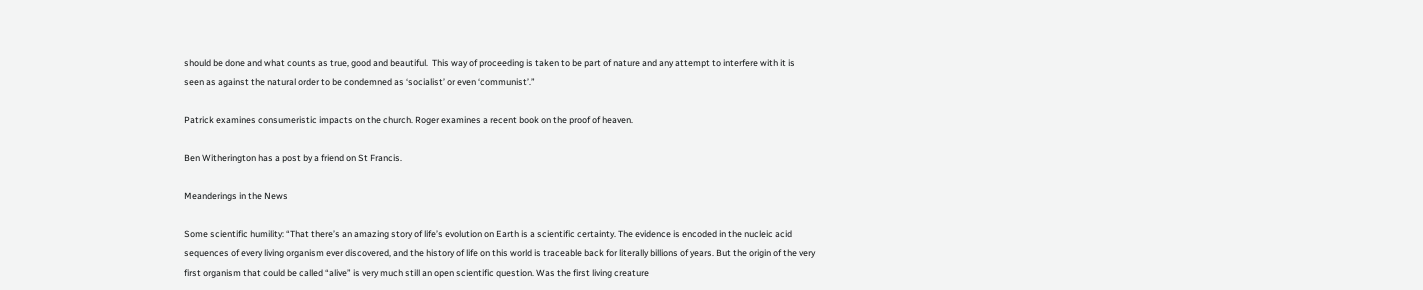should be done and what counts as true, good and beautiful.  This way of proceeding is taken to be part of nature and any attempt to interfere with it is seen as against the natural order to be condemned as ‘socialist’ or even ‘communist’.”

Patrick examines consumeristic impacts on the church. Roger examines a recent book on the proof of heaven.

Ben Witherington has a post by a friend on St Francis.

Meanderings in the News

Some scientific humility: “That there’s an amazing story of life’s evolution on Earth is a scientific certainty. The evidence is encoded in the nucleic acid sequences of every living organism ever discovered, and the history of life on this world is traceable back for literally billions of years. But the origin of the very first organism that could be called “alive” is very much still an open scientific question. Was the first living creature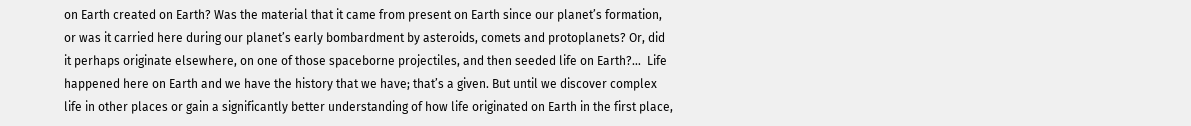on Earth created on Earth? Was the material that it came from present on Earth since our planet’s formation, or was it carried here during our planet’s early bombardment by asteroids, comets and protoplanets? Or, did it perhaps originate elsewhere, on one of those spaceborne projectiles, and then seeded life on Earth?…  Life happened here on Earth and we have the history that we have; that’s a given. But until we discover complex life in other places or gain a significantly better understanding of how life originated on Earth in the first place,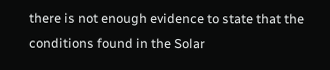there is not enough evidence to state that the conditions found in the Solar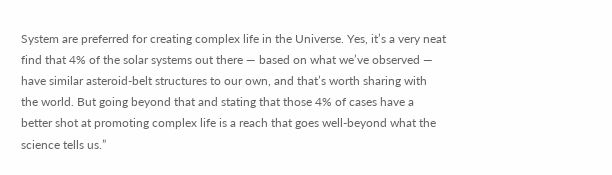System are preferred for creating complex life in the Universe. Yes, it’s a very neat find that 4% of the solar systems out there — based on what we’ve observed — have similar asteroid-belt structures to our own, and that’s worth sharing with the world. But going beyond that and stating that those 4% of cases have a better shot at promoting complex life is a reach that goes well-beyond what the science tells us.”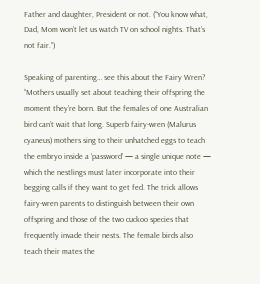Father and daughter, President or not. (“You know what, Dad, Mom won’t let us watch TV on school nights. That’s not fair.”)

Speaking of parenting… see this about the Fairy Wren? “Mothers usually set about teaching their offspring the moment they’re born. But the females of one Australian bird can’t wait that long. Superb fairy-wren (Malurus cyaneus) mothers sing to their unhatched eggs to teach the embryo inside a ‘password’ — a single unique note — which the nestlings must later incorporate into their begging calls if they want to get fed. The trick allows fairy-wren parents to distinguish between their own offspring and those of the two cuckoo species that frequently invade their nests. The female birds also teach their mates the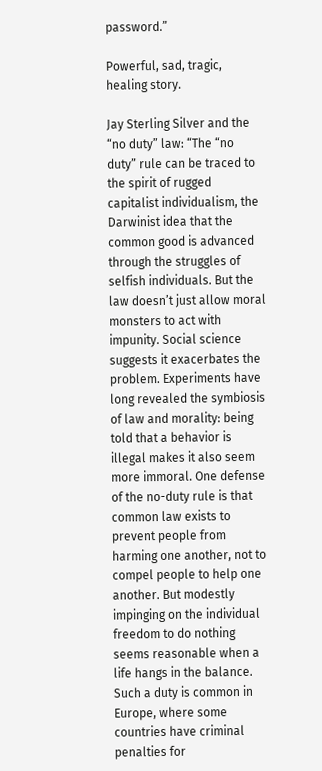password.”

Powerful, sad, tragic, healing story.

Jay Sterling Silver and the “no duty” law: “The “no duty” rule can be traced to the spirit of rugged capitalist individualism, the Darwinist idea that the common good is advanced through the struggles of selfish individuals. But the law doesn’t just allow moral monsters to act with impunity. Social science suggests it exacerbates the problem. Experiments have long revealed the symbiosis of law and morality: being told that a behavior is illegal makes it also seem more immoral. One defense of the no-duty rule is that common law exists to prevent people from harming one another, not to compel people to help one another. But modestly impinging on the individual freedom to do nothing seems reasonable when a life hangs in the balance. Such a duty is common in Europe, where some countries have criminal penalties for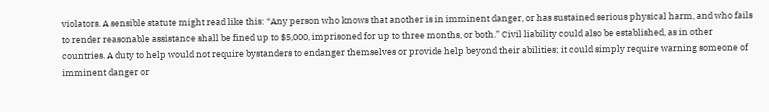violators. A sensible statute might read like this: “Any person who knows that another is in imminent danger, or has sustained serious physical harm, and who fails to render reasonable assistance shall be fined up to $5,000, imprisoned for up to three months, or both.” Civil liability could also be established, as in other countries. A duty to help would not require bystanders to endanger themselves or provide help beyond their abilities; it could simply require warning someone of imminent danger or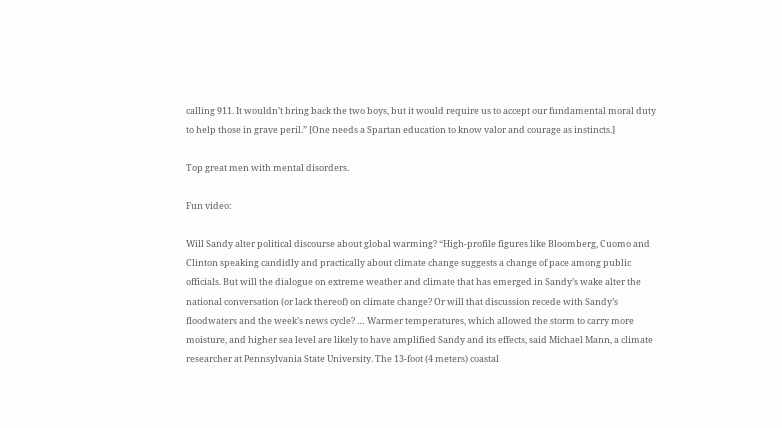calling 911. It wouldn’t bring back the two boys, but it would require us to accept our fundamental moral duty to help those in grave peril.” [One needs a Spartan education to know valor and courage as instincts.]

Top great men with mental disorders.

Fun video:

Will Sandy alter political discourse about global warming? “High-profile figures like Bloomberg, Cuomo and Clinton speaking candidly and practically about climate change suggests a change of pace among public officials. But will the dialogue on extreme weather and climate that has emerged in Sandy’s wake alter the national conversation (or lack thereof) on climate change? Or will that discussion recede with Sandy’s floodwaters and the week’s news cycle? … Warmer temperatures, which allowed the storm to carry more moisture, and higher sea level are likely to have amplified Sandy and its effects, said Michael Mann, a climate researcher at Pennsylvania State University. The 13-foot (4 meters) coastal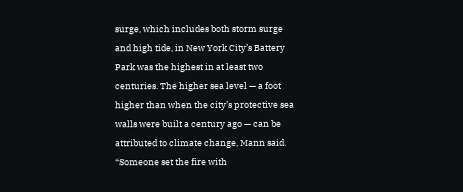surge, which includes both storm surge and high tide, in New York City’s Battery Park was the highest in at least two centuries. The higher sea level — a foot higher than when the city’s protective sea walls were built a century ago — can be attributed to climate change, Mann said. “Someone set the fire with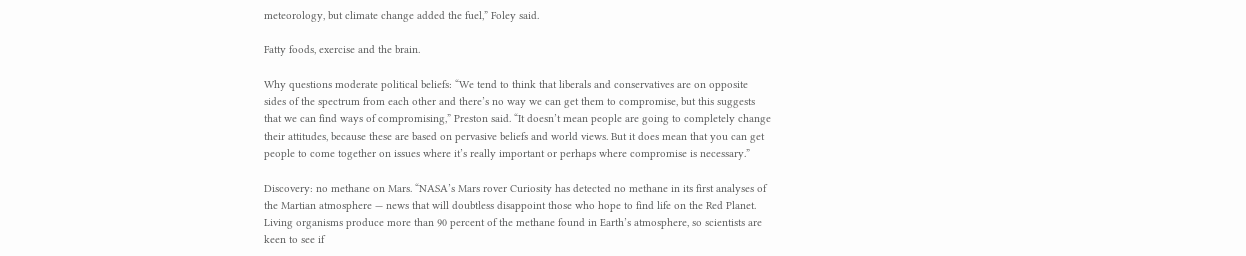meteorology, but climate change added the fuel,” Foley said.

Fatty foods, exercise and the brain.

Why questions moderate political beliefs: “We tend to think that liberals and conservatives are on opposite sides of the spectrum from each other and there’s no way we can get them to compromise, but this suggests that we can find ways of compromising,” Preston said. “It doesn’t mean people are going to completely change their attitudes, because these are based on pervasive beliefs and world views. But it does mean that you can get people to come together on issues where it’s really important or perhaps where compromise is necessary.”

Discovery: no methane on Mars. “NASA’s Mars rover Curiosity has detected no methane in its first analyses of the Martian atmosphere — news that will doubtless disappoint those who hope to find life on the Red Planet. Living organisms produce more than 90 percent of the methane found in Earth’s atmosphere, so scientists are keen to see if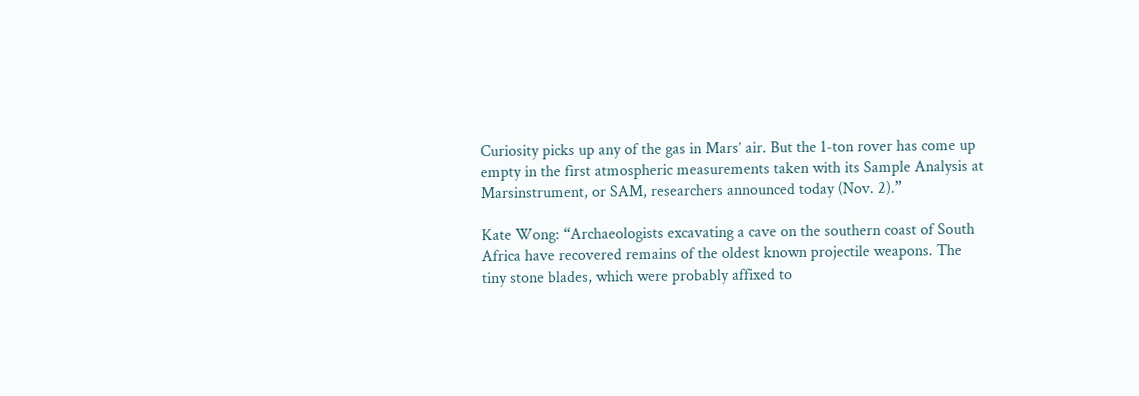Curiosity picks up any of the gas in Mars’ air. But the 1-ton rover has come up empty in the first atmospheric measurements taken with its Sample Analysis at Marsinstrument, or SAM, researchers announced today (Nov. 2).”

Kate Wong: “Archaeologists excavating a cave on the southern coast of South Africa have recovered remains of the oldest known projectile weapons. The tiny stone blades, which were probably affixed to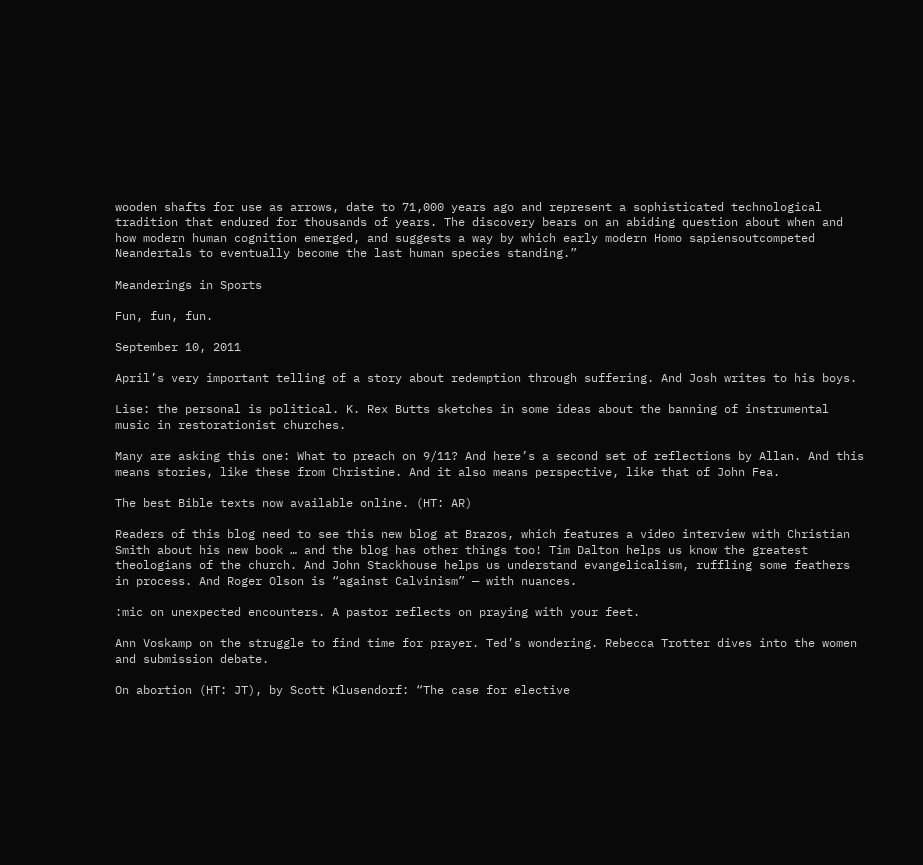wooden shafts for use as arrows, date to 71,000 years ago and represent a sophisticated technological tradition that endured for thousands of years. The discovery bears on an abiding question about when and how modern human cognition emerged, and suggests a way by which early modern Homo sapiensoutcompeted Neandertals to eventually become the last human species standing.”

Meanderings in Sports

Fun, fun, fun.

September 10, 2011

April’s very important telling of a story about redemption through suffering. And Josh writes to his boys.

Lise: the personal is political. K. Rex Butts sketches in some ideas about the banning of instrumental music in restorationist churches.

Many are asking this one: What to preach on 9/11? And here’s a second set of reflections by Allan. And this means stories, like these from Christine. And it also means perspective, like that of John Fea.

The best Bible texts now available online. (HT: AR)

Readers of this blog need to see this new blog at Brazos, which features a video interview with Christian Smith about his new book … and the blog has other things too! Tim Dalton helps us know the greatest theologians of the church. And John Stackhouse helps us understand evangelicalism, ruffling some feathers in process. And Roger Olson is “against Calvinism” — with nuances.

:mic on unexpected encounters. A pastor reflects on praying with your feet.

Ann Voskamp on the struggle to find time for prayer. Ted’s wondering. Rebecca Trotter dives into the women and submission debate.

On abortion (HT: JT), by Scott Klusendorf: “The case for elective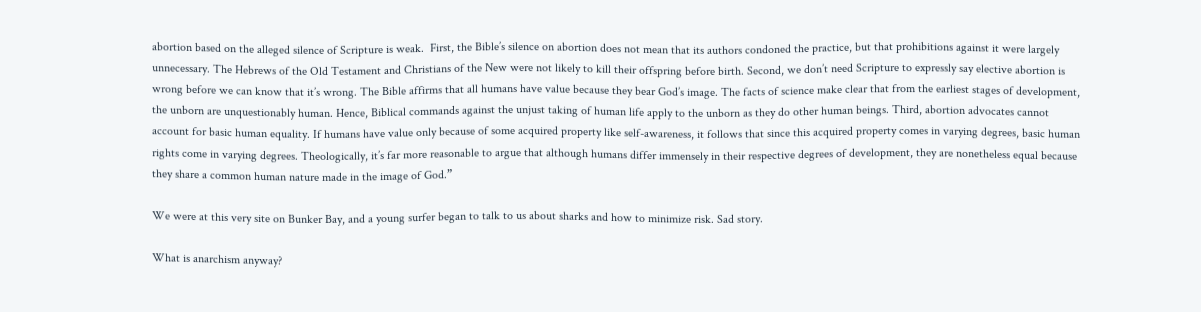abortion based on the alleged silence of Scripture is weak.  First, the Bible’s silence on abortion does not mean that its authors condoned the practice, but that prohibitions against it were largely unnecessary. The Hebrews of the Old Testament and Christians of the New were not likely to kill their offspring before birth. Second, we don’t need Scripture to expressly say elective abortion is wrong before we can know that it’s wrong. The Bible affirms that all humans have value because they bear God’s image. The facts of science make clear that from the earliest stages of development, the unborn are unquestionably human. Hence, Biblical commands against the unjust taking of human life apply to the unborn as they do other human beings. Third, abortion advocates cannot account for basic human equality. If humans have value only because of some acquired property like self-awareness, it follows that since this acquired property comes in varying degrees, basic human rights come in varying degrees. Theologically, it’s far more reasonable to argue that although humans differ immensely in their respective degrees of development, they are nonetheless equal because they share a common human nature made in the image of God.”

We were at this very site on Bunker Bay, and a young surfer began to talk to us about sharks and how to minimize risk. Sad story.

What is anarchism anyway?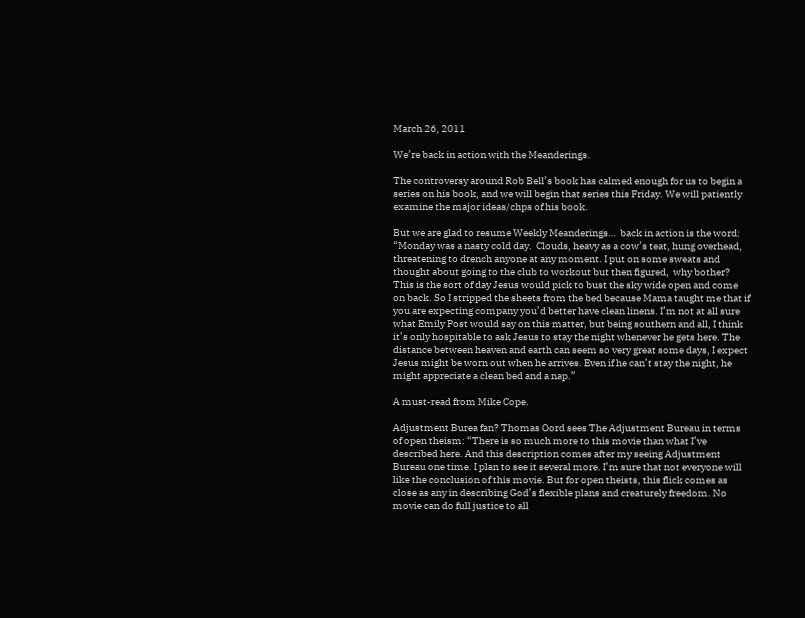March 26, 2011

We’re back in action with the Meanderings.

The controversy around Rob Bell’s book has calmed enough for us to begin a series on his book, and we will begin that series this Friday. We will patiently examine the major ideas/chps of his book.

But we are glad to resume Weekly Meanderings…  back in action is the word: “Monday was a nasty cold day.  Clouds, heavy as a cow’s teat, hung overhead, threatening to drench anyone at any moment. I put on some sweats and thought about going to the club to workout but then figured,  why bother? This is the sort of day Jesus would pick to bust the sky wide open and come on back. So I stripped the sheets from the bed because Mama taught me that if you are expecting company you’d better have clean linens. I’m not at all sure what Emily Post would say on this matter, but being southern and all, I think it’s only hospitable to ask Jesus to stay the night whenever he gets here. The distance between heaven and earth can seem so very great some days, I expect Jesus might be worn out when he arrives. Even if he can’t stay the night, he might appreciate a clean bed and a nap.”

A must-read from Mike Cope.

Adjustment Burea fan? Thomas Oord sees The Adjustment Bureau in terms of open theism: “There is so much more to this movie than what I’ve described here. And this description comes after my seeing Adjustment Bureau one time. I plan to see it several more. I’m sure that not everyone will like the conclusion of this movie. But for open theists, this flick comes as close as any in describing God’s flexible plans and creaturely freedom. No movie can do full justice to all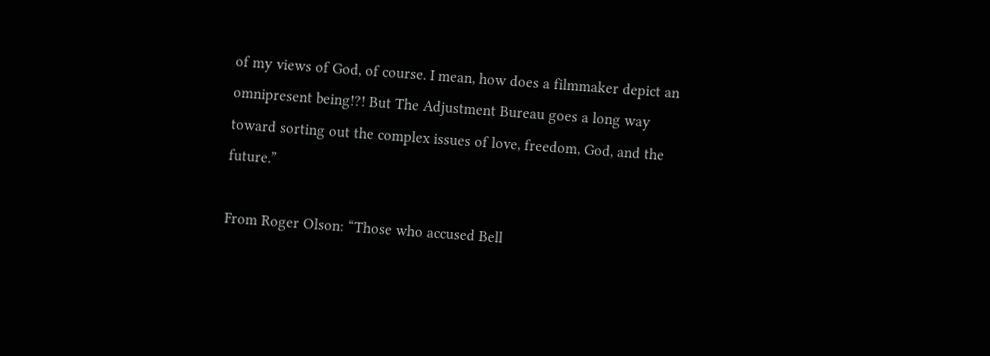of my views of God, of course. I mean, how does a filmmaker depict an omnipresent being!?! But The Adjustment Bureau goes a long way toward sorting out the complex issues of love, freedom, God, and the future.”

From Roger Olson: “Those who accused Bell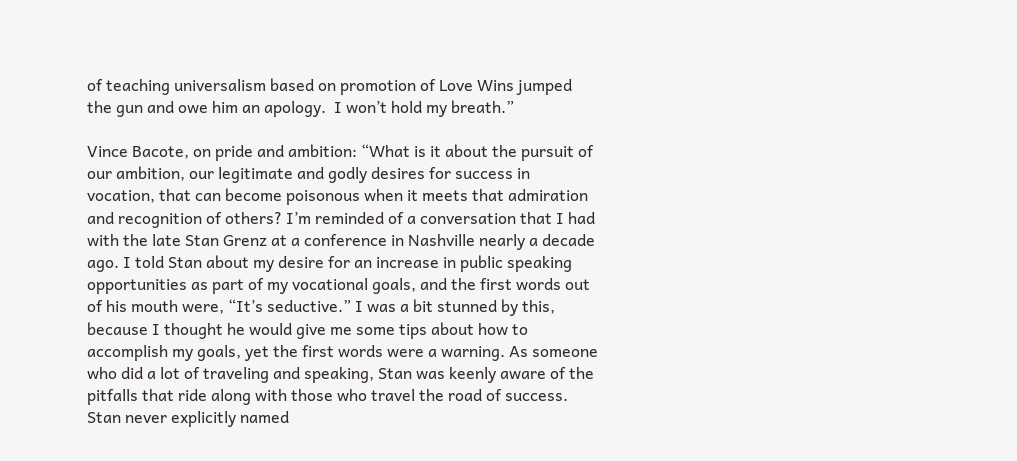of teaching universalism based on promotion of Love Wins jumped the gun and owe him an apology.  I won’t hold my breath.”

Vince Bacote, on pride and ambition: “What is it about the pursuit of our ambition, our legitimate and godly desires for success in vocation, that can become poisonous when it meets that admiration and recognition of others? I’m reminded of a conversation that I had with the late Stan Grenz at a conference in Nashville nearly a decade ago. I told Stan about my desire for an increase in public speaking opportunities as part of my vocational goals, and the first words out of his mouth were, “It’s seductive.” I was a bit stunned by this, because I thought he would give me some tips about how to accomplish my goals, yet the first words were a warning. As someone who did a lot of traveling and speaking, Stan was keenly aware of the pitfalls that ride along with those who travel the road of success. Stan never explicitly named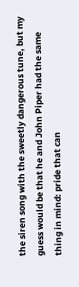the siren song with the sweetly dangerous tune, but my guess would be that he and John Piper had the same thing in mind: pride that can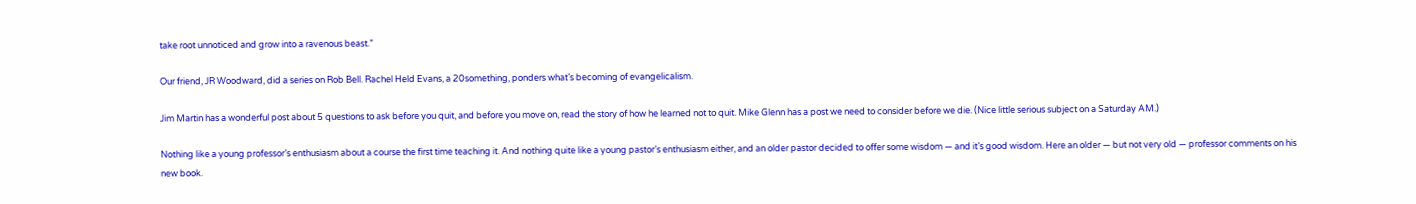take root unnoticed and grow into a ravenous beast.”

Our friend, JR Woodward, did a series on Rob Bell. Rachel Held Evans, a 20something, ponders what’s becoming of evangelicalism.

Jim Martin has a wonderful post about 5 questions to ask before you quit, and before you move on, read the story of how he learned not to quit. Mike Glenn has a post we need to consider before we die. (Nice little serious subject on a Saturday AM.)

Nothing like a young professor’s enthusiasm about a course the first time teaching it. And nothing quite like a young pastor’s enthusiasm either, and an older pastor decided to offer some wisdom — and it’s good wisdom. Here an older — but not very old — professor comments on his new book.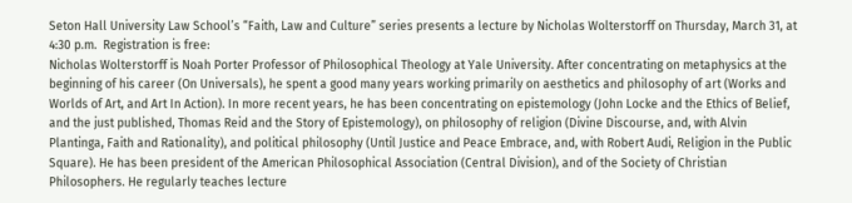Seton Hall University Law School’s “Faith, Law and Culture” series presents a lecture by Nicholas Wolterstorff on Thursday, March 31, at 4:30 p.m.  Registration is free:
Nicholas Wolterstorff is Noah Porter Professor of Philosophical Theology at Yale University. After concentrating on metaphysics at the beginning of his career (On Universals), he spent a good many years working primarily on aesthetics and philosophy of art (Works and Worlds of Art, and Art In Action). In more recent years, he has been concentrating on epistemology (John Locke and the Ethics of Belief, and the just published, Thomas Reid and the Story of Epistemology), on philosophy of religion (Divine Discourse, and, with Alvin Plantinga, Faith and Rationality), and political philosophy (Until Justice and Peace Embrace, and, with Robert Audi, Religion in the Public Square). He has been president of the American Philosophical Association (Central Division), and of the Society of Christian Philosophers. He regularly teaches lecture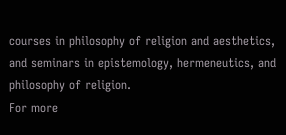courses in philosophy of religion and aesthetics, and seminars in epistemology, hermeneutics, and philosophy of religion.
For more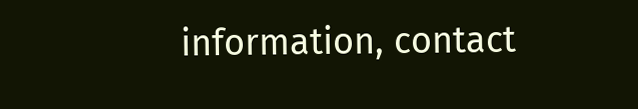information, contact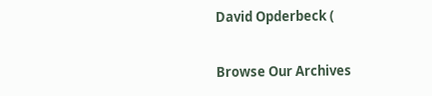David Opderbeck (


Browse Our Archives